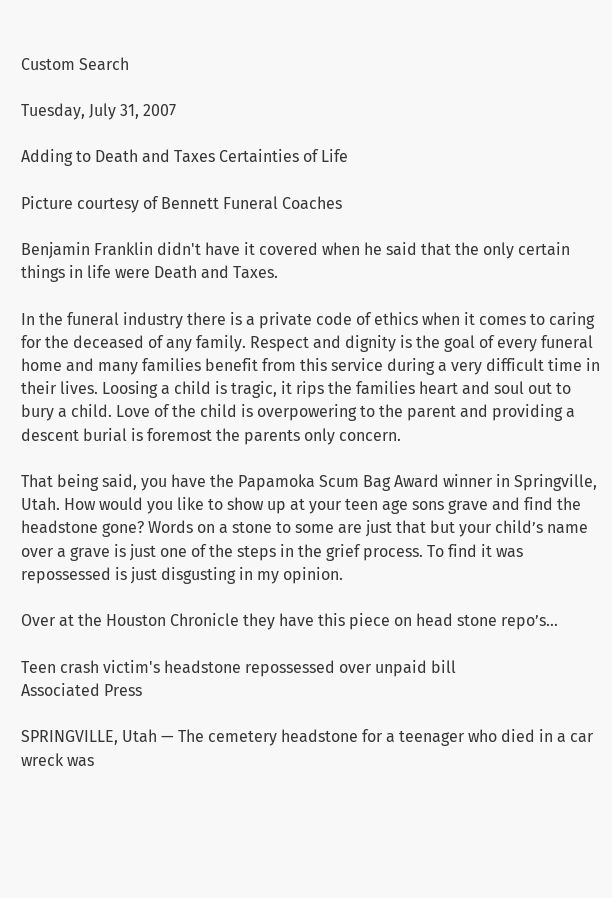Custom Search

Tuesday, July 31, 2007

Adding to Death and Taxes Certainties of Life

Picture courtesy of Bennett Funeral Coaches

Benjamin Franklin didn't have it covered when he said that the only certain things in life were Death and Taxes.

In the funeral industry there is a private code of ethics when it comes to caring for the deceased of any family. Respect and dignity is the goal of every funeral home and many families benefit from this service during a very difficult time in their lives. Loosing a child is tragic, it rips the families heart and soul out to bury a child. Love of the child is overpowering to the parent and providing a descent burial is foremost the parents only concern.

That being said, you have the Papamoka Scum Bag Award winner in Springville, Utah. How would you like to show up at your teen age sons grave and find the headstone gone? Words on a stone to some are just that but your child’s name over a grave is just one of the steps in the grief process. To find it was repossessed is just disgusting in my opinion.

Over at the Houston Chronicle they have this piece on head stone repo’s…

Teen crash victim's headstone repossessed over unpaid bill
Associated Press

SPRINGVILLE, Utah — The cemetery headstone for a teenager who died in a car wreck was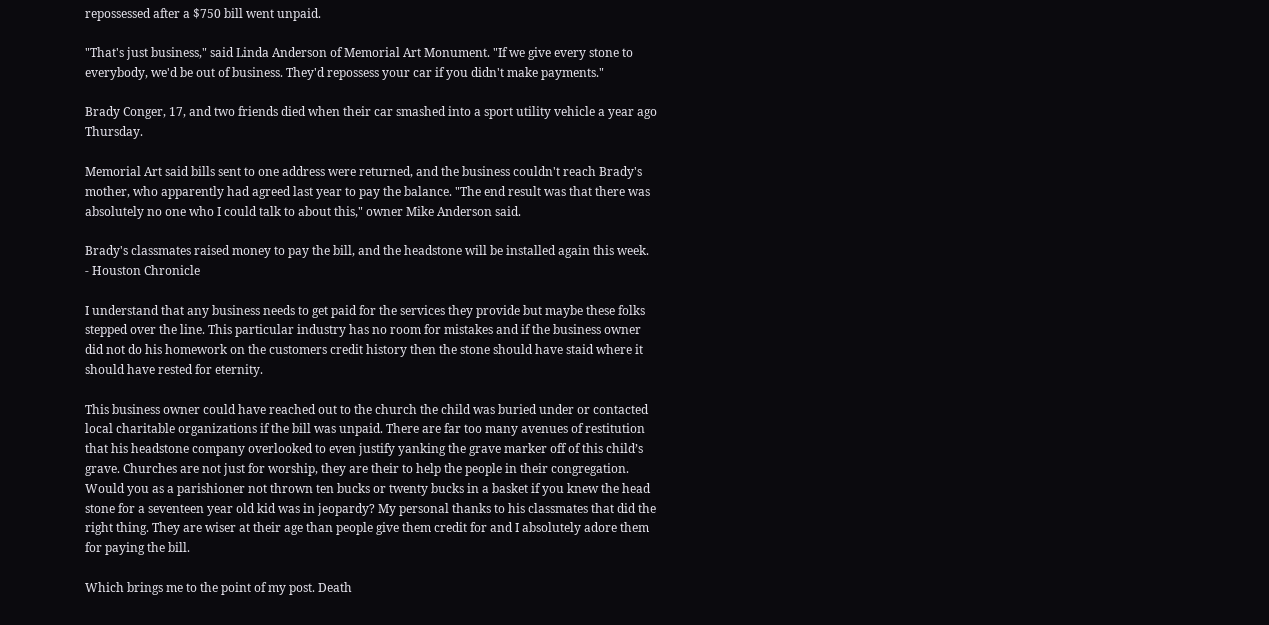repossessed after a $750 bill went unpaid.

"That's just business," said Linda Anderson of Memorial Art Monument. "If we give every stone to everybody, we'd be out of business. They'd repossess your car if you didn't make payments."

Brady Conger, 17, and two friends died when their car smashed into a sport utility vehicle a year ago Thursday.

Memorial Art said bills sent to one address were returned, and the business couldn't reach Brady's mother, who apparently had agreed last year to pay the balance. "The end result was that there was absolutely no one who I could talk to about this," owner Mike Anderson said.

Brady's classmates raised money to pay the bill, and the headstone will be installed again this week.
- Houston Chronicle

I understand that any business needs to get paid for the services they provide but maybe these folks stepped over the line. This particular industry has no room for mistakes and if the business owner did not do his homework on the customers credit history then the stone should have staid where it should have rested for eternity.

This business owner could have reached out to the church the child was buried under or contacted local charitable organizations if the bill was unpaid. There are far too many avenues of restitution that his headstone company overlooked to even justify yanking the grave marker off of this child’s grave. Churches are not just for worship, they are their to help the people in their congregation. Would you as a parishioner not thrown ten bucks or twenty bucks in a basket if you knew the head stone for a seventeen year old kid was in jeopardy? My personal thanks to his classmates that did the right thing. They are wiser at their age than people give them credit for and I absolutely adore them for paying the bill.

Which brings me to the point of my post. Death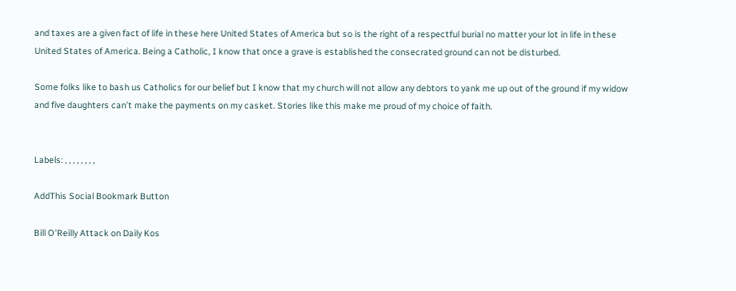and taxes are a given fact of life in these here United States of America but so is the right of a respectful burial no matter your lot in life in these United States of America. Being a Catholic, I know that once a grave is established the consecrated ground can not be disturbed.

Some folks like to bash us Catholics for our belief but I know that my church will not allow any debtors to yank me up out of the ground if my widow and five daughters can’t make the payments on my casket. Stories like this make me proud of my choice of faith.


Labels: , , , , , , , ,

AddThis Social Bookmark Button

Bill O'Reilly Attack on Daily Kos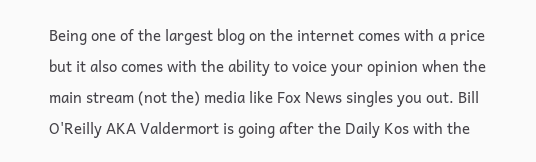Being one of the largest blog on the internet comes with a price but it also comes with the ability to voice your opinion when the main stream (not the) media like Fox News singles you out. Bill O'Reilly AKA Valdermort is going after the Daily Kos with the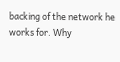backing of the network he works for. Why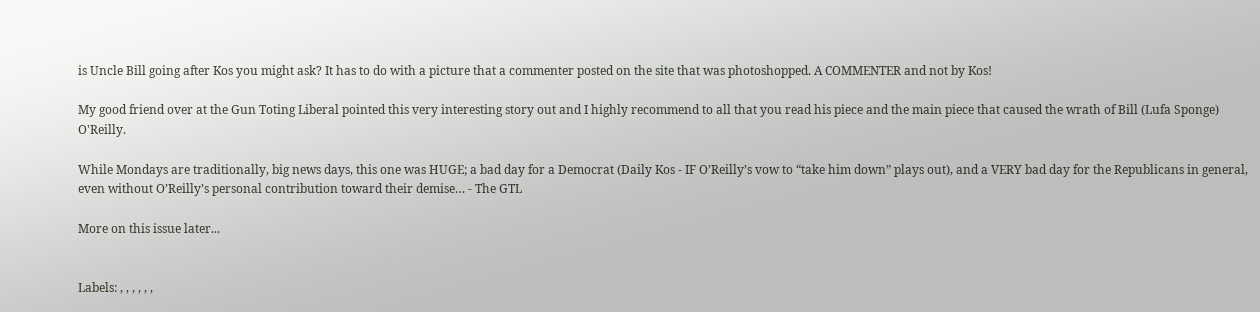is Uncle Bill going after Kos you might ask? It has to do with a picture that a commenter posted on the site that was photoshopped. A COMMENTER and not by Kos!

My good friend over at the Gun Toting Liberal pointed this very interesting story out and I highly recommend to all that you read his piece and the main piece that caused the wrath of Bill (Lufa Sponge) O'Reilly.

While Mondays are traditionally, big news days, this one was HUGE; a bad day for a Democrat (Daily Kos - IF O’Reilly’s vow to “take him down” plays out), and a VERY bad day for the Republicans in general, even without O’Reilly’s personal contribution toward their demise… - The GTL

More on this issue later...


Labels: , , , , , ,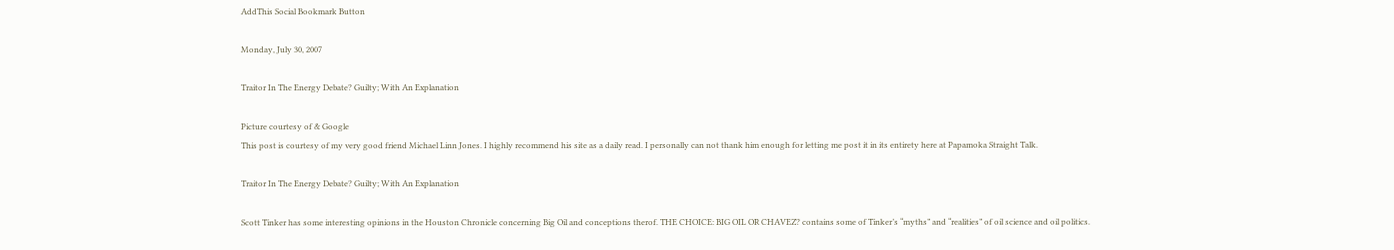AddThis Social Bookmark Button

Monday, July 30, 2007

Traitor In The Energy Debate? Guilty; With An Explanation

Picture courtesy of & Google
This post is courtesy of my very good friend Michael Linn Jones. I highly recommend his site as a daily read. I personally can not thank him enough for letting me post it in its entirety here at Papamoka Straight Talk.

Traitor In The Energy Debate? Guilty; With An Explanation

Scott Tinker has some interesting opinions in the Houston Chronicle concerning Big Oil and conceptions therof. THE CHOICE: BIG OIL OR CHAVEZ? contains some of Tinker’s “myths” and “realities” of oil science and oil politics.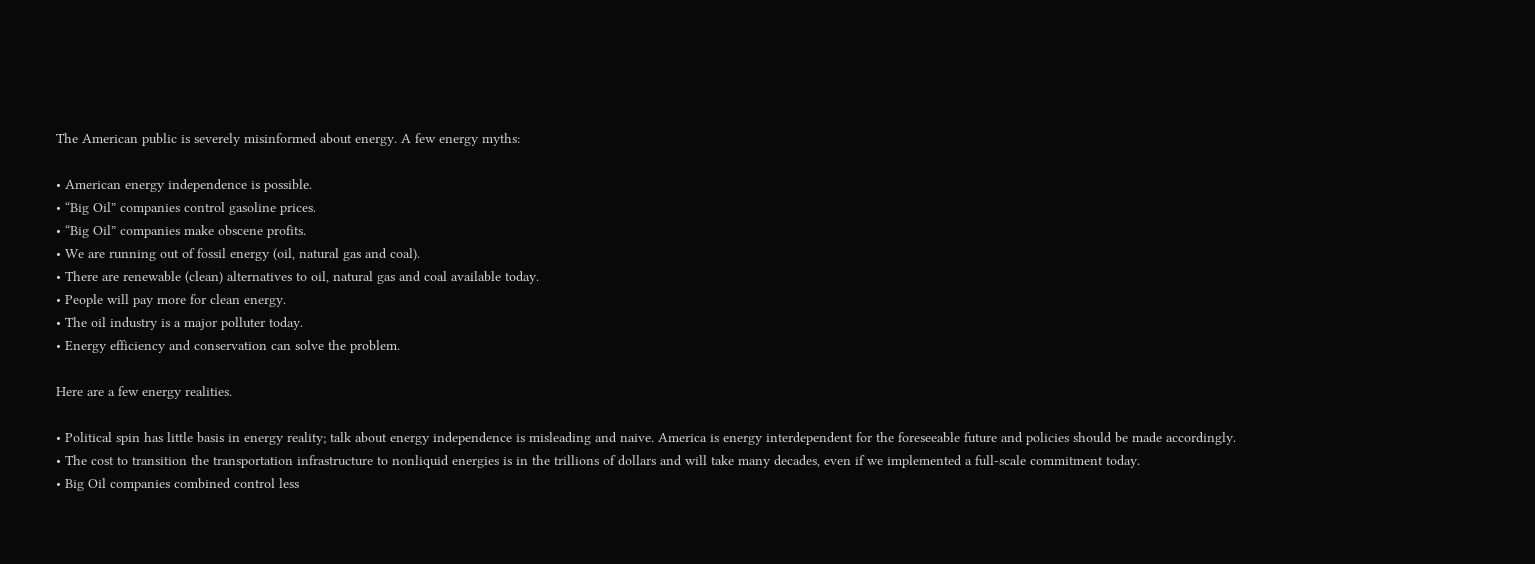The American public is severely misinformed about energy. A few energy myths:

• American energy independence is possible.
• “Big Oil” companies control gasoline prices.
• “Big Oil” companies make obscene profits.
• We are running out of fossil energy (oil, natural gas and coal).
• There are renewable (clean) alternatives to oil, natural gas and coal available today.
• People will pay more for clean energy.
• The oil industry is a major polluter today.
• Energy efficiency and conservation can solve the problem.

Here are a few energy realities.

• Political spin has little basis in energy reality; talk about energy independence is misleading and naive. America is energy interdependent for the foreseeable future and policies should be made accordingly.
• The cost to transition the transportation infrastructure to nonliquid energies is in the trillions of dollars and will take many decades, even if we implemented a full-scale commitment today.
• Big Oil companies combined control less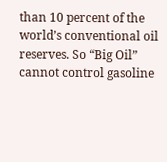than 10 percent of the world’s conventional oil reserves. So “Big Oil” cannot control gasoline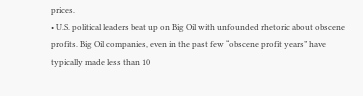prices.
• U.S. political leaders beat up on Big Oil with unfounded rhetoric about obscene profits. Big Oil companies, even in the past few “obscene profit years” have typically made less than 10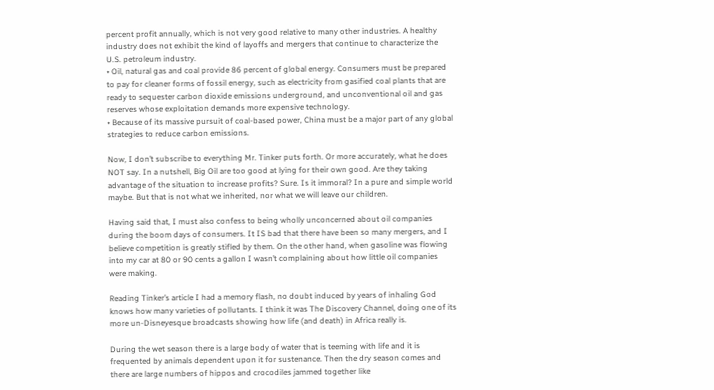percent profit annually, which is not very good relative to many other industries. A healthy industry does not exhibit the kind of layoffs and mergers that continue to characterize the U.S. petroleum industry.
• Oil, natural gas and coal provide 86 percent of global energy. Consumers must be prepared to pay for cleaner forms of fossil energy, such as electricity from gasified coal plants that are ready to sequester carbon dioxide emissions underground, and unconventional oil and gas reserves whose exploitation demands more expensive technology.
• Because of its massive pursuit of coal-based power, China must be a major part of any global strategies to reduce carbon emissions.

Now, I don’t subscribe to everything Mr. Tinker puts forth. Or more accurately, what he does NOT say. In a nutshell, Big Oil are too good at lying for their own good. Are they taking advantage of the situation to increase profits? Sure. Is it immoral? In a pure and simple world maybe. But that is not what we inherited, nor what we will leave our children.

Having said that, I must also confess to being wholly unconcerned about oil companies during the boom days of consumers. It IS bad that there have been so many mergers, and I believe competition is greatly stifled by them. On the other hand, when gasoline was flowing into my car at 80 or 90 cents a gallon I wasn’t complaining about how little oil companies were making.

Reading Tinker’s article I had a memory flash, no doubt induced by years of inhaling God knows how many varieties of pollutants. I think it was The Discovery Channel, doing one of its more un-Disneyesque broadcasts showing how life (and death) in Africa really is.

During the wet season there is a large body of water that is teeming with life and it is frequented by animals dependent upon it for sustenance. Then the dry season comes and there are large numbers of hippos and crocodiles jammed together like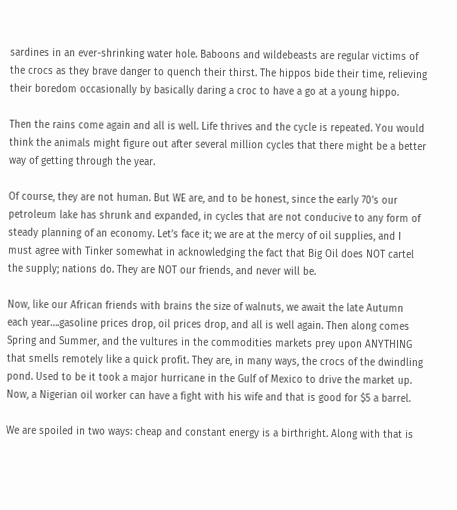sardines in an ever-shrinking water hole. Baboons and wildebeasts are regular victims of the crocs as they brave danger to quench their thirst. The hippos bide their time, relieving their boredom occasionally by basically daring a croc to have a go at a young hippo.

Then the rains come again and all is well. Life thrives and the cycle is repeated. You would think the animals might figure out after several million cycles that there might be a better way of getting through the year.

Of course, they are not human. But WE are, and to be honest, since the early 70’s our petroleum lake has shrunk and expanded, in cycles that are not conducive to any form of steady planning of an economy. Let’s face it; we are at the mercy of oil supplies, and I must agree with Tinker somewhat in acknowledging the fact that Big Oil does NOT cartel the supply; nations do. They are NOT our friends, and never will be.

Now, like our African friends with brains the size of walnuts, we await the late Autumn each year….gasoline prices drop, oil prices drop, and all is well again. Then along comes Spring and Summer, and the vultures in the commodities markets prey upon ANYTHING that smells remotely like a quick profit. They are, in many ways, the crocs of the dwindling pond. Used to be it took a major hurricane in the Gulf of Mexico to drive the market up. Now, a Nigerian oil worker can have a fight with his wife and that is good for $5 a barrel.

We are spoiled in two ways: cheap and constant energy is a birthright. Along with that is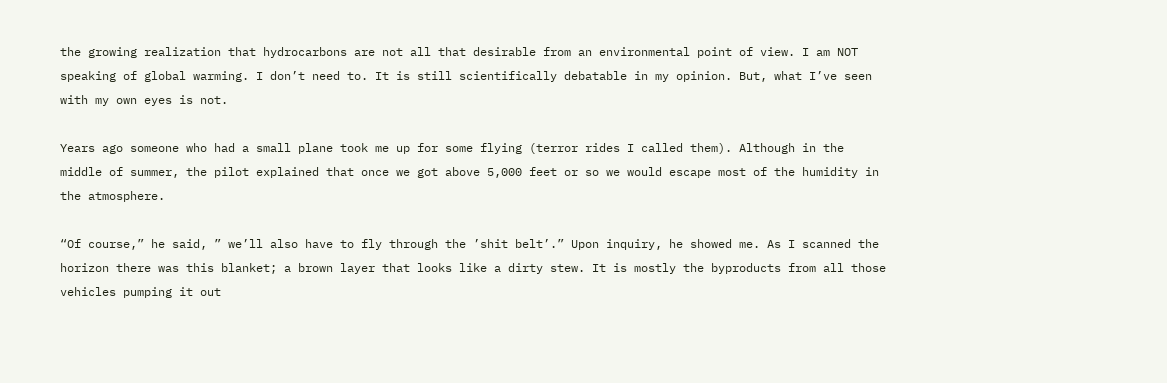the growing realization that hydrocarbons are not all that desirable from an environmental point of view. I am NOT speaking of global warming. I don’t need to. It is still scientifically debatable in my opinion. But, what I’ve seen with my own eyes is not.

Years ago someone who had a small plane took me up for some flying (terror rides I called them). Although in the middle of summer, the pilot explained that once we got above 5,000 feet or so we would escape most of the humidity in the atmosphere.

“Of course,” he said, ” we’ll also have to fly through the ’shit belt’.” Upon inquiry, he showed me. As I scanned the horizon there was this blanket; a brown layer that looks like a dirty stew. It is mostly the byproducts from all those vehicles pumping it out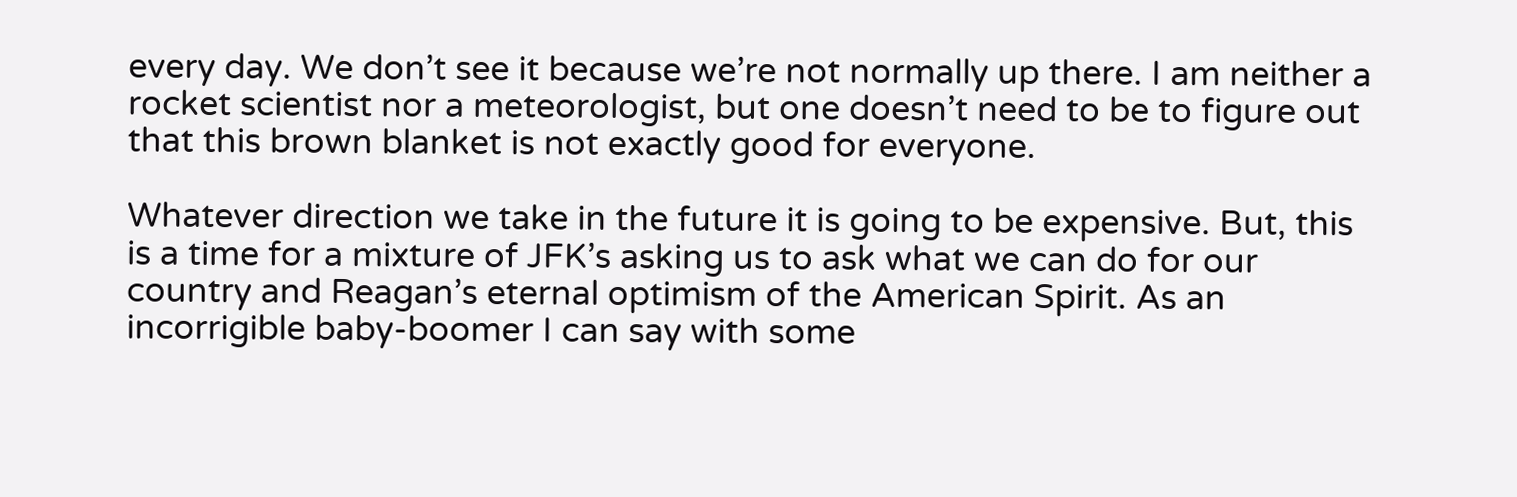every day. We don’t see it because we’re not normally up there. I am neither a rocket scientist nor a meteorologist, but one doesn’t need to be to figure out that this brown blanket is not exactly good for everyone.

Whatever direction we take in the future it is going to be expensive. But, this is a time for a mixture of JFK’s asking us to ask what we can do for our country and Reagan’s eternal optimism of the American Spirit. As an incorrigible baby-boomer I can say with some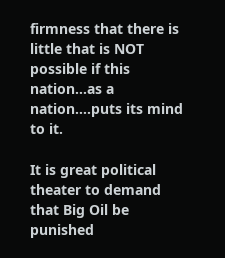firmness that there is little that is NOT possible if this nation…as a nation….puts its mind to it.

It is great political theater to demand that Big Oil be punished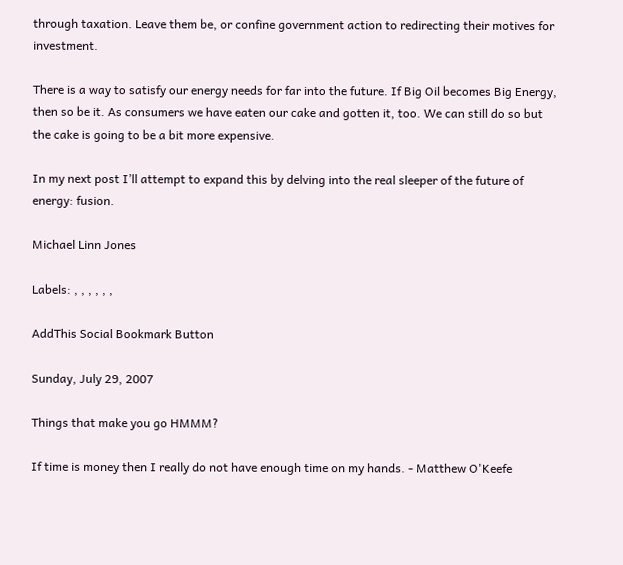through taxation. Leave them be, or confine government action to redirecting their motives for investment.

There is a way to satisfy our energy needs for far into the future. If Big Oil becomes Big Energy, then so be it. As consumers we have eaten our cake and gotten it, too. We can still do so but the cake is going to be a bit more expensive.

In my next post I’ll attempt to expand this by delving into the real sleeper of the future of energy: fusion.

Michael Linn Jones

Labels: , , , , , ,

AddThis Social Bookmark Button

Sunday, July 29, 2007

Things that make you go HMMM?

If time is money then I really do not have enough time on my hands. - Matthew O'Keefe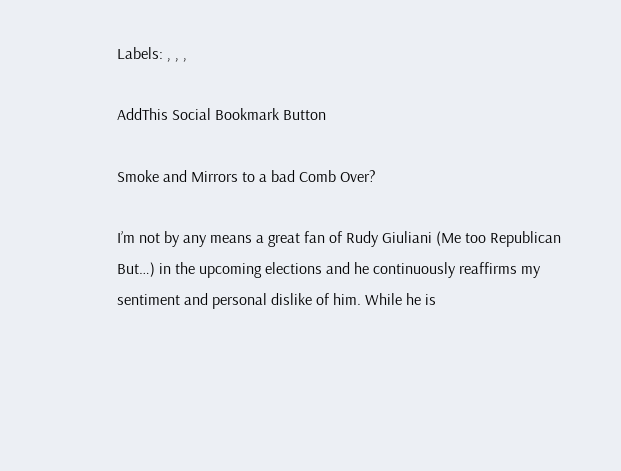Labels: , , ,

AddThis Social Bookmark Button

Smoke and Mirrors to a bad Comb Over?

I’m not by any means a great fan of Rudy Giuliani (Me too Republican But…) in the upcoming elections and he continuously reaffirms my sentiment and personal dislike of him. While he is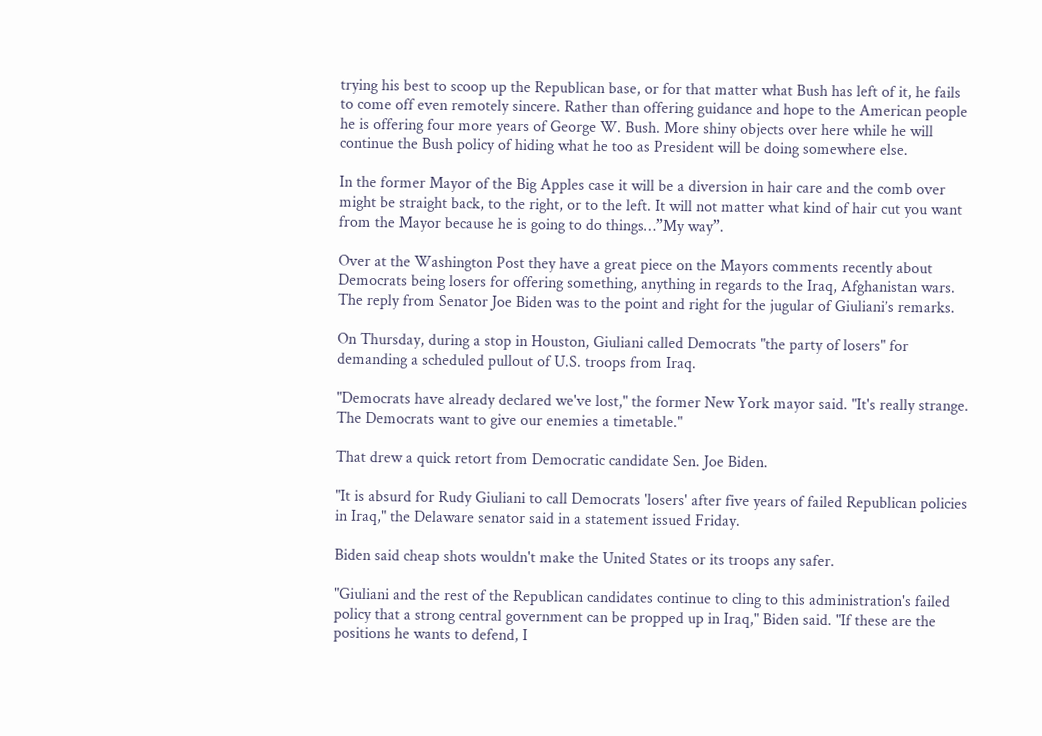trying his best to scoop up the Republican base, or for that matter what Bush has left of it, he fails to come off even remotely sincere. Rather than offering guidance and hope to the American people he is offering four more years of George W. Bush. More shiny objects over here while he will continue the Bush policy of hiding what he too as President will be doing somewhere else.

In the former Mayor of the Big Apples case it will be a diversion in hair care and the comb over might be straight back, to the right, or to the left. It will not matter what kind of hair cut you want from the Mayor because he is going to do things…”My way”.

Over at the Washington Post they have a great piece on the Mayors comments recently about Democrats being losers for offering something, anything in regards to the Iraq, Afghanistan wars. The reply from Senator Joe Biden was to the point and right for the jugular of Giuliani’s remarks.

On Thursday, during a stop in Houston, Giuliani called Democrats "the party of losers" for demanding a scheduled pullout of U.S. troops from Iraq.

"Democrats have already declared we've lost," the former New York mayor said. "It's really strange. The Democrats want to give our enemies a timetable."

That drew a quick retort from Democratic candidate Sen. Joe Biden.

"It is absurd for Rudy Giuliani to call Democrats 'losers' after five years of failed Republican policies in Iraq," the Delaware senator said in a statement issued Friday.

Biden said cheap shots wouldn't make the United States or its troops any safer.

"Giuliani and the rest of the Republican candidates continue to cling to this administration's failed policy that a strong central government can be propped up in Iraq," Biden said. "If these are the positions he wants to defend, I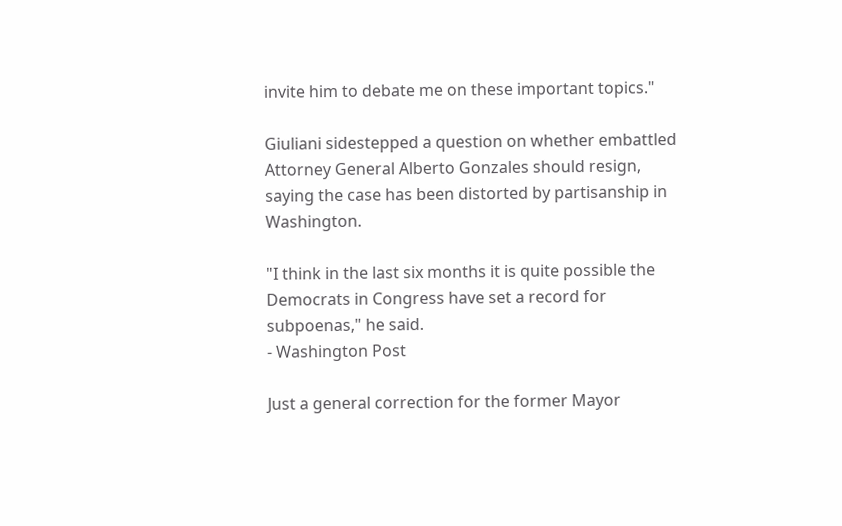invite him to debate me on these important topics."

Giuliani sidestepped a question on whether embattled Attorney General Alberto Gonzales should resign, saying the case has been distorted by partisanship in Washington.

"I think in the last six months it is quite possible the Democrats in Congress have set a record for subpoenas," he said.
- Washington Post

Just a general correction for the former Mayor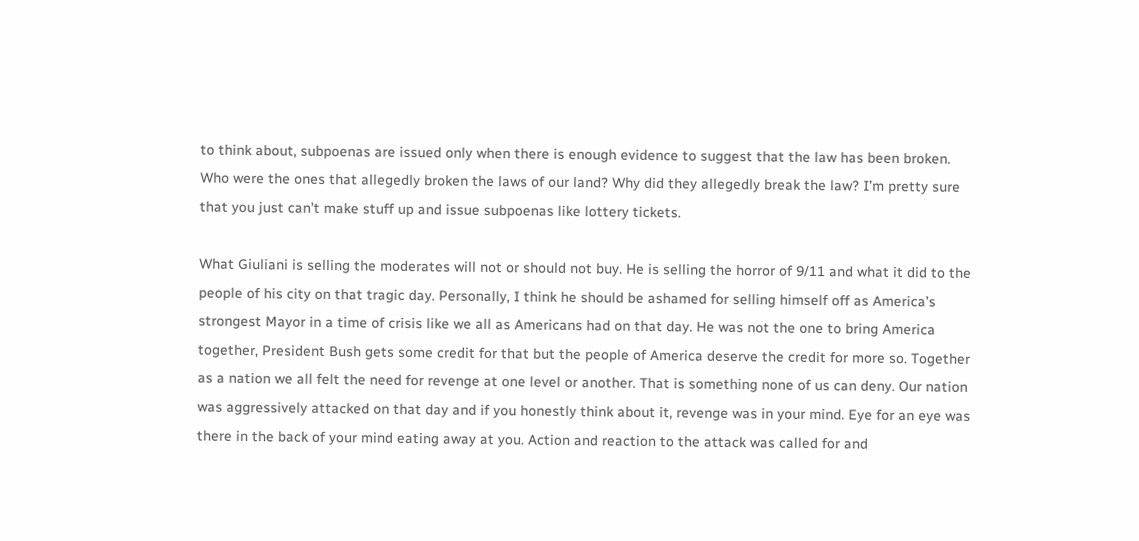to think about, subpoenas are issued only when there is enough evidence to suggest that the law has been broken. Who were the ones that allegedly broken the laws of our land? Why did they allegedly break the law? I’m pretty sure that you just can’t make stuff up and issue subpoenas like lottery tickets.

What Giuliani is selling the moderates will not or should not buy. He is selling the horror of 9/11 and what it did to the people of his city on that tragic day. Personally, I think he should be ashamed for selling himself off as America’s strongest Mayor in a time of crisis like we all as Americans had on that day. He was not the one to bring America together, President Bush gets some credit for that but the people of America deserve the credit for more so. Together as a nation we all felt the need for revenge at one level or another. That is something none of us can deny. Our nation was aggressively attacked on that day and if you honestly think about it, revenge was in your mind. Eye for an eye was there in the back of your mind eating away at you. Action and reaction to the attack was called for and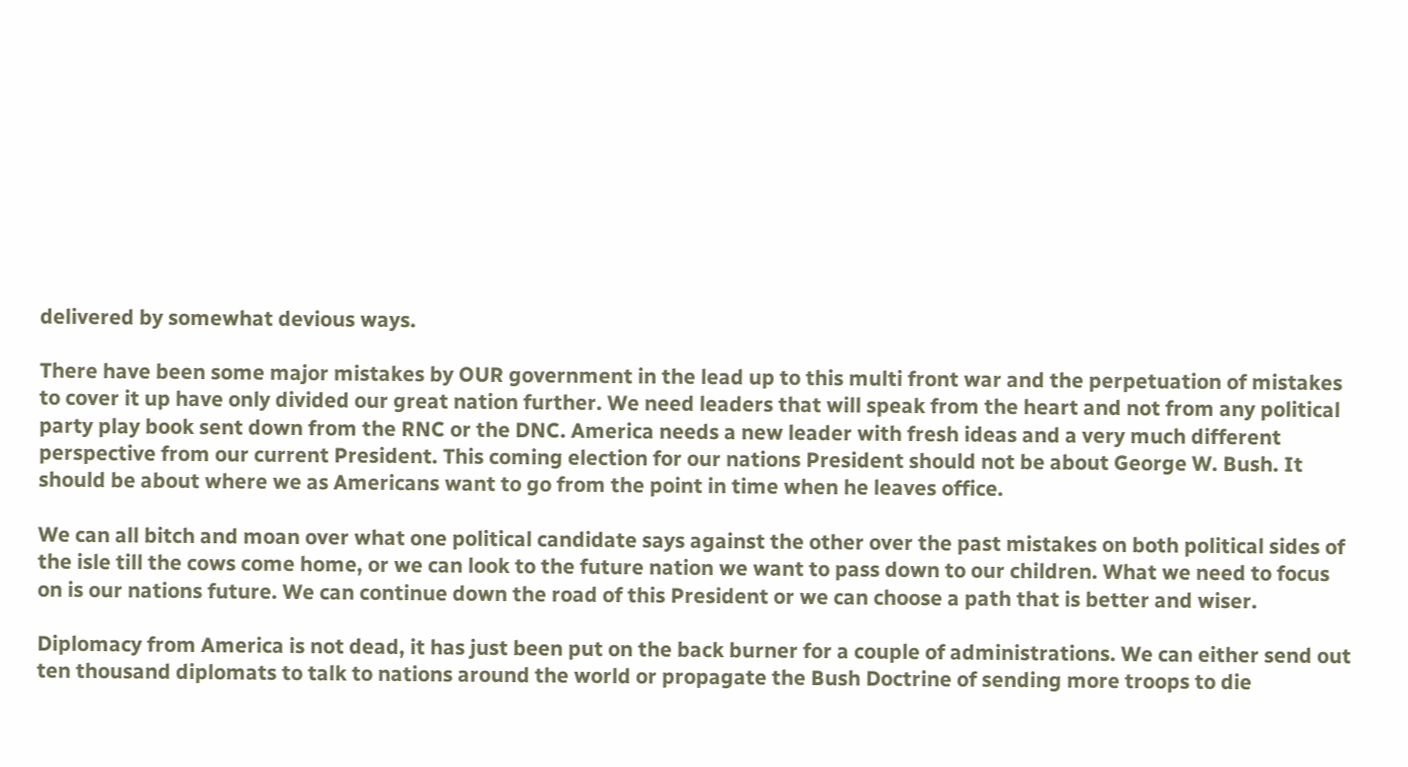delivered by somewhat devious ways.

There have been some major mistakes by OUR government in the lead up to this multi front war and the perpetuation of mistakes to cover it up have only divided our great nation further. We need leaders that will speak from the heart and not from any political party play book sent down from the RNC or the DNC. America needs a new leader with fresh ideas and a very much different perspective from our current President. This coming election for our nations President should not be about George W. Bush. It should be about where we as Americans want to go from the point in time when he leaves office.

We can all bitch and moan over what one political candidate says against the other over the past mistakes on both political sides of the isle till the cows come home, or we can look to the future nation we want to pass down to our children. What we need to focus on is our nations future. We can continue down the road of this President or we can choose a path that is better and wiser.

Diplomacy from America is not dead, it has just been put on the back burner for a couple of administrations. We can either send out ten thousand diplomats to talk to nations around the world or propagate the Bush Doctrine of sending more troops to die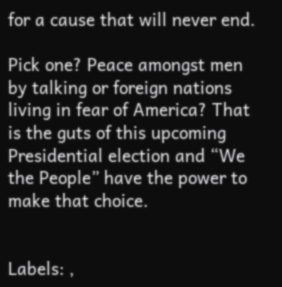for a cause that will never end.

Pick one? Peace amongst men by talking or foreign nations living in fear of America? That is the guts of this upcoming Presidential election and “We the People” have the power to make that choice.


Labels: ,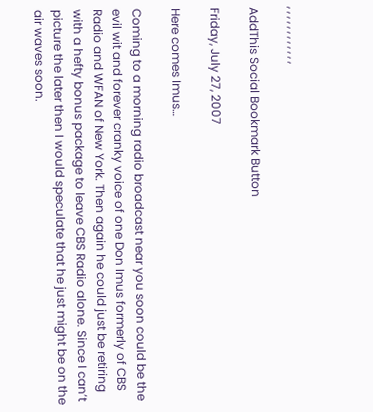, , , , , , , , , , , ,

AddThis Social Bookmark Button

Friday, July 27, 2007

Here comes Imus…

Coming to a morning radio broadcast near you soon could be the evil wit and forever cranky voice of one Don Imus formerly of CBS Radio and WFAN of New York. Then again he could just be retiring with a hefty bonus package to leave CBS Radio alone. Since I can’t picture the later then I would speculate that he just might be on the air waves soon.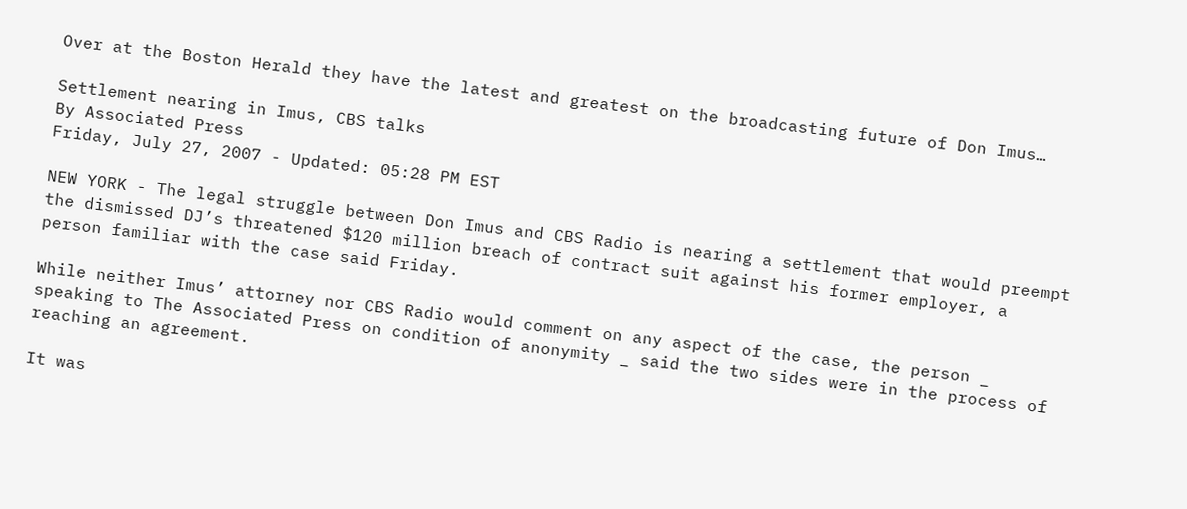Over at the Boston Herald they have the latest and greatest on the broadcasting future of Don Imus…

Settlement nearing in Imus, CBS talks
By Associated Press
Friday, July 27, 2007 - Updated: 05:28 PM EST

NEW YORK - The legal struggle between Don Imus and CBS Radio is nearing a settlement that would preempt the dismissed DJ’s threatened $120 million breach of contract suit against his former employer, a person familiar with the case said Friday.

While neither Imus’ attorney nor CBS Radio would comment on any aspect of the case, the person _ speaking to The Associated Press on condition of anonymity _ said the two sides were in the process of reaching an agreement.

It was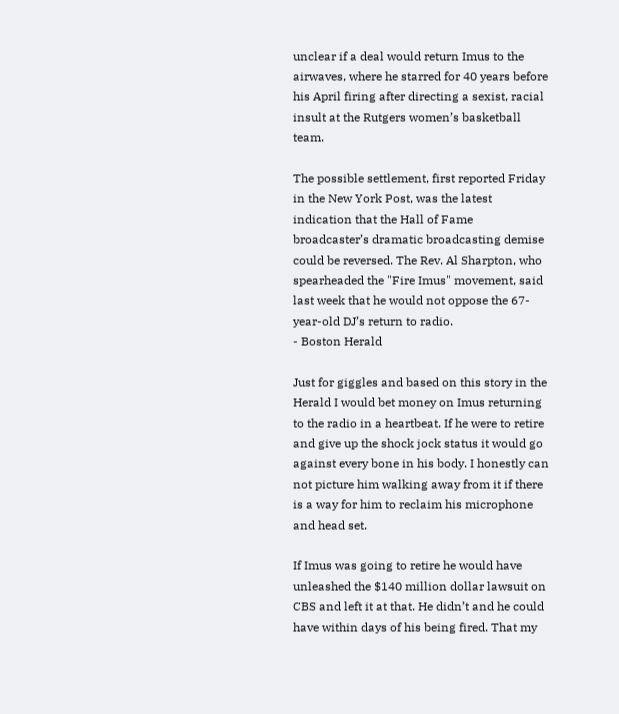unclear if a deal would return Imus to the airwaves, where he starred for 40 years before his April firing after directing a sexist, racial insult at the Rutgers women’s basketball team.

The possible settlement, first reported Friday in the New York Post, was the latest indication that the Hall of Fame broadcaster’s dramatic broadcasting demise could be reversed. The Rev. Al Sharpton, who spearheaded the "Fire Imus" movement, said last week that he would not oppose the 67-year-old DJ’s return to radio.
- Boston Herald

Just for giggles and based on this story in the Herald I would bet money on Imus returning to the radio in a heartbeat. If he were to retire and give up the shock jock status it would go against every bone in his body. I honestly can not picture him walking away from it if there is a way for him to reclaim his microphone and head set.

If Imus was going to retire he would have unleashed the $140 million dollar lawsuit on CBS and left it at that. He didn’t and he could have within days of his being fired. That my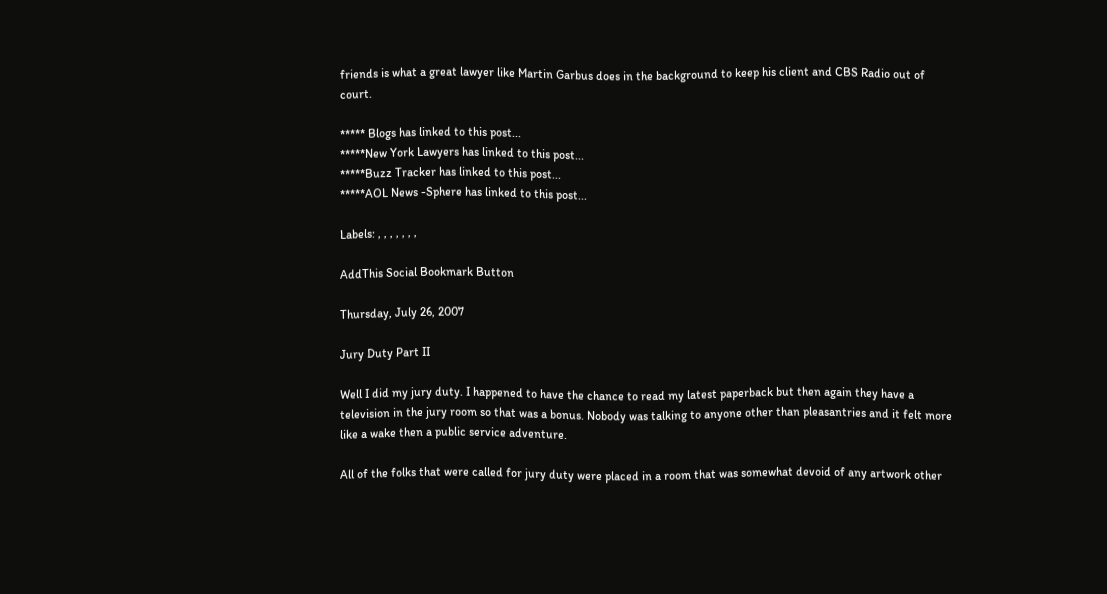friends is what a great lawyer like Martin Garbus does in the background to keep his client and CBS Radio out of court.

***** Blogs has linked to this post...
*****New York Lawyers has linked to this post...
*****Buzz Tracker has linked to this post...
*****AOL News -Sphere has linked to this post...

Labels: , , , , , , ,

AddThis Social Bookmark Button

Thursday, July 26, 2007

Jury Duty Part II

Well I did my jury duty. I happened to have the chance to read my latest paperback but then again they have a television in the jury room so that was a bonus. Nobody was talking to anyone other than pleasantries and it felt more like a wake then a public service adventure.

All of the folks that were called for jury duty were placed in a room that was somewhat devoid of any artwork other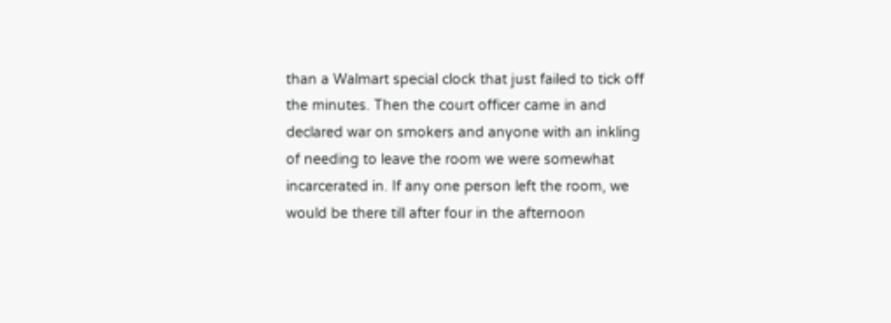than a Walmart special clock that just failed to tick off the minutes. Then the court officer came in and declared war on smokers and anyone with an inkling of needing to leave the room we were somewhat incarcerated in. If any one person left the room, we would be there till after four in the afternoon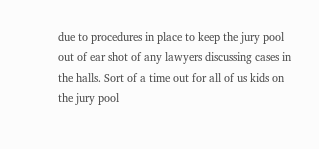due to procedures in place to keep the jury pool out of ear shot of any lawyers discussing cases in the halls. Sort of a time out for all of us kids on the jury pool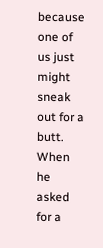because one of us just might sneak out for a butt. When he asked for a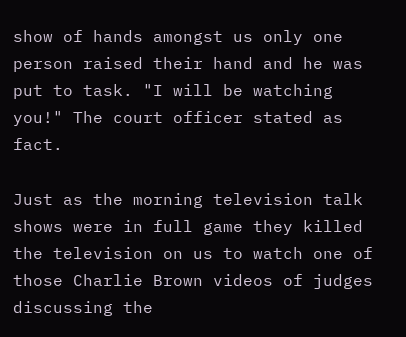show of hands amongst us only one person raised their hand and he was put to task. "I will be watching you!" The court officer stated as fact.

Just as the morning television talk shows were in full game they killed the television on us to watch one of those Charlie Brown videos of judges discussing the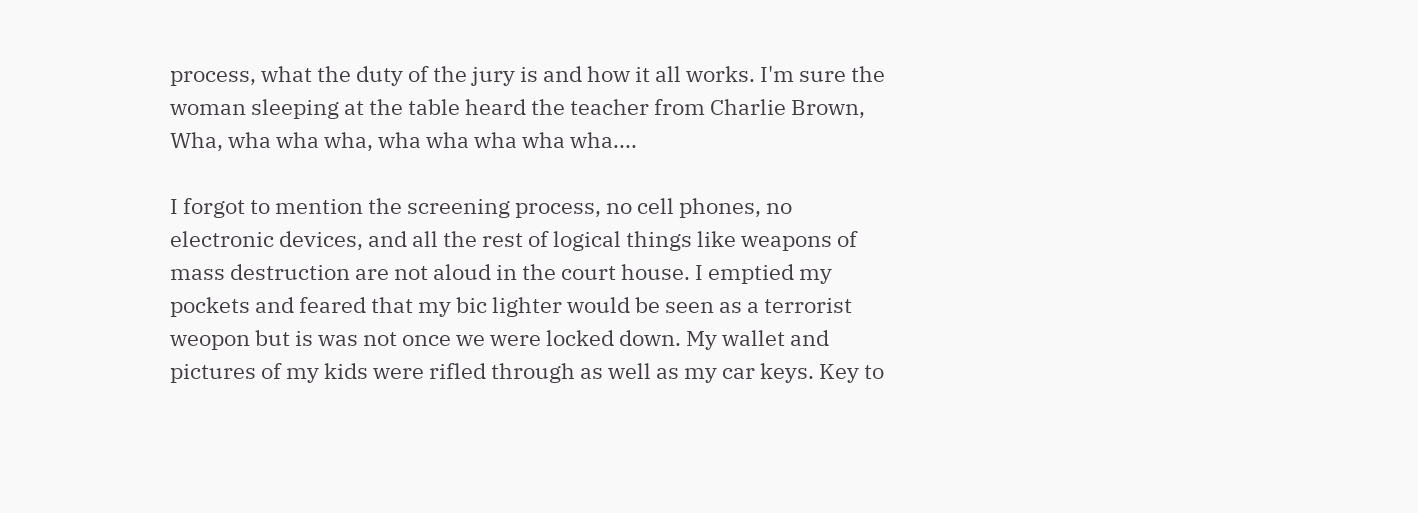process, what the duty of the jury is and how it all works. I'm sure the woman sleeping at the table heard the teacher from Charlie Brown, Wha, wha wha wha, wha wha wha wha wha....

I forgot to mention the screening process, no cell phones, no electronic devices, and all the rest of logical things like weapons of mass destruction are not aloud in the court house. I emptied my pockets and feared that my bic lighter would be seen as a terrorist weopon but is was not once we were locked down. My wallet and pictures of my kids were rifled through as well as my car keys. Key to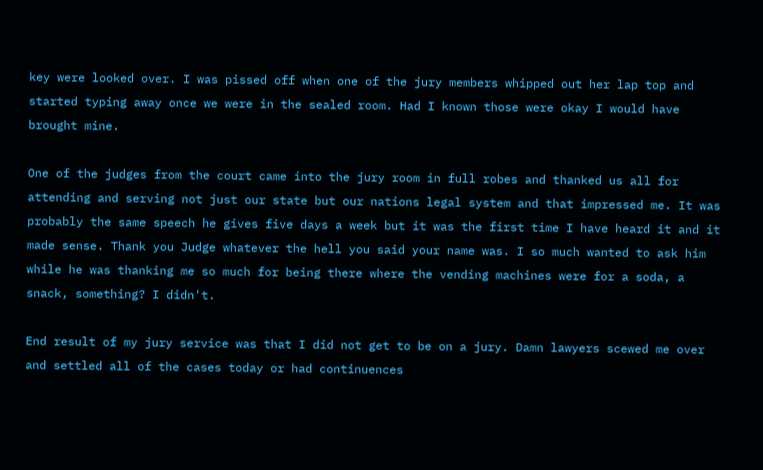key were looked over. I was pissed off when one of the jury members whipped out her lap top and started typing away once we were in the sealed room. Had I known those were okay I would have brought mine.

One of the judges from the court came into the jury room in full robes and thanked us all for attending and serving not just our state but our nations legal system and that impressed me. It was probably the same speech he gives five days a week but it was the first time I have heard it and it made sense. Thank you Judge whatever the hell you said your name was. I so much wanted to ask him while he was thanking me so much for being there where the vending machines were for a soda, a snack, something? I didn't.

End result of my jury service was that I did not get to be on a jury. Damn lawyers scewed me over and settled all of the cases today or had continuences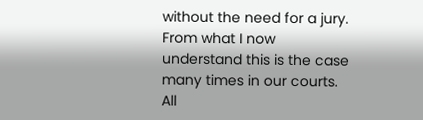without the need for a jury. From what I now understand this is the case many times in our courts. All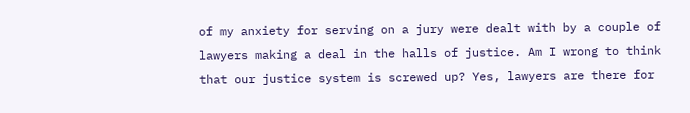of my anxiety for serving on a jury were dealt with by a couple of lawyers making a deal in the halls of justice. Am I wrong to think that our justice system is screwed up? Yes, lawyers are there for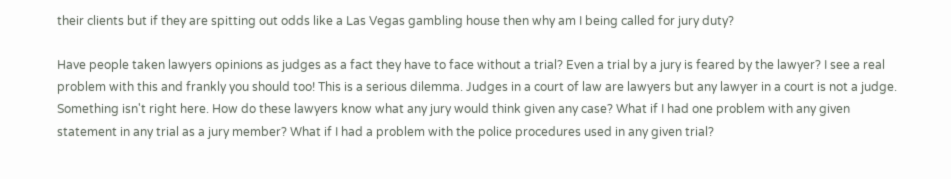their clients but if they are spitting out odds like a Las Vegas gambling house then why am I being called for jury duty?

Have people taken lawyers opinions as judges as a fact they have to face without a trial? Even a trial by a jury is feared by the lawyer? I see a real problem with this and frankly you should too! This is a serious dilemma. Judges in a court of law are lawyers but any lawyer in a court is not a judge. Something isn't right here. How do these lawyers know what any jury would think given any case? What if I had one problem with any given statement in any trial as a jury member? What if I had a problem with the police procedures used in any given trial?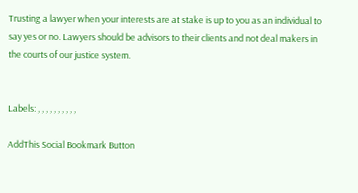Trusting a lawyer when your interests are at stake is up to you as an individual to say yes or no. Lawyers should be advisors to their clients and not deal makers in the courts of our justice system.


Labels: , , , , , , , , , ,

AddThis Social Bookmark Button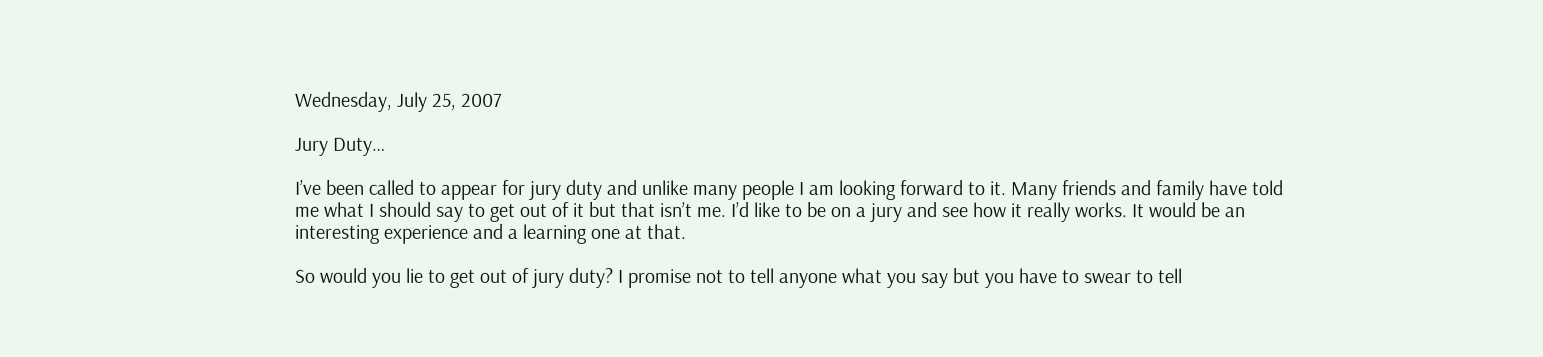Wednesday, July 25, 2007

Jury Duty…

I’ve been called to appear for jury duty and unlike many people I am looking forward to it. Many friends and family have told me what I should say to get out of it but that isn’t me. I’d like to be on a jury and see how it really works. It would be an interesting experience and a learning one at that.

So would you lie to get out of jury duty? I promise not to tell anyone what you say but you have to swear to tell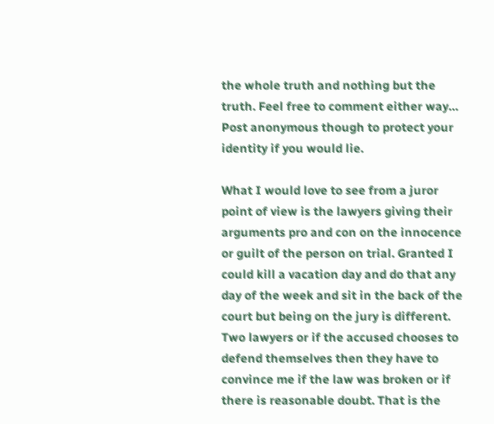the whole truth and nothing but the truth. Feel free to comment either way… Post anonymous though to protect your identity if you would lie.

What I would love to see from a juror point of view is the lawyers giving their arguments pro and con on the innocence or guilt of the person on trial. Granted I could kill a vacation day and do that any day of the week and sit in the back of the court but being on the jury is different. Two lawyers or if the accused chooses to defend themselves then they have to convince me if the law was broken or if there is reasonable doubt. That is the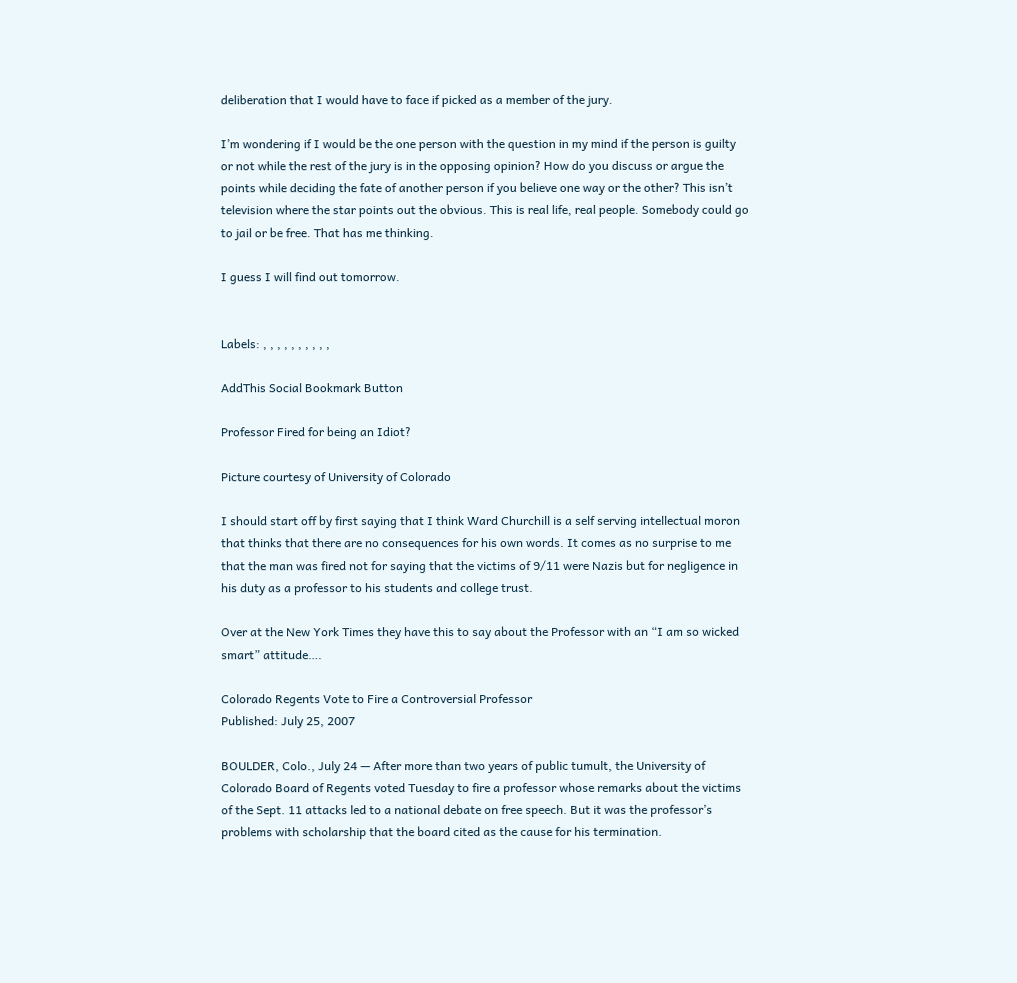deliberation that I would have to face if picked as a member of the jury.

I’m wondering if I would be the one person with the question in my mind if the person is guilty or not while the rest of the jury is in the opposing opinion? How do you discuss or argue the points while deciding the fate of another person if you believe one way or the other? This isn’t television where the star points out the obvious. This is real life, real people. Somebody could go to jail or be free. That has me thinking.

I guess I will find out tomorrow.


Labels: , , , , , , , , , ,

AddThis Social Bookmark Button

Professor Fired for being an Idiot?

Picture courtesy of University of Colorado

I should start off by first saying that I think Ward Churchill is a self serving intellectual moron that thinks that there are no consequences for his own words. It comes as no surprise to me that the man was fired not for saying that the victims of 9/11 were Nazis but for negligence in his duty as a professor to his students and college trust.

Over at the New York Times they have this to say about the Professor with an “I am so wicked smart” attitude….

Colorado Regents Vote to Fire a Controversial Professor
Published: July 25, 2007

BOULDER, Colo., July 24 — After more than two years of public tumult, the University of Colorado Board of Regents voted Tuesday to fire a professor whose remarks about the victims of the Sept. 11 attacks led to a national debate on free speech. But it was the professor’s problems with scholarship that the board cited as the cause for his termination.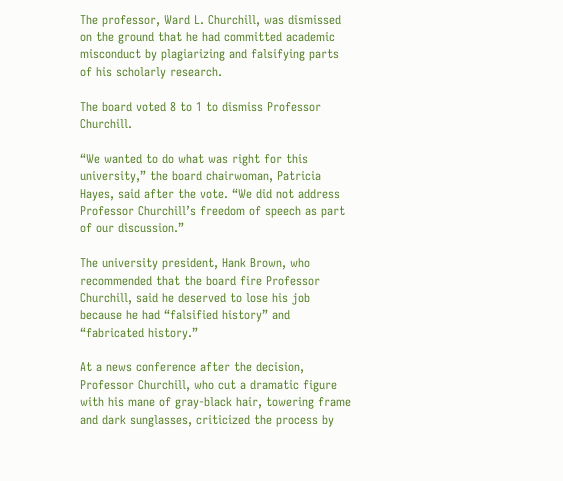The professor, Ward L. Churchill, was dismissed on the ground that he had committed academic misconduct by plagiarizing and falsifying parts of his scholarly research.

The board voted 8 to 1 to dismiss Professor Churchill.

“We wanted to do what was right for this university,” the board chairwoman, Patricia Hayes, said after the vote. “We did not address Professor Churchill’s freedom of speech as part of our discussion.”

The university president, Hank Brown, who recommended that the board fire Professor Churchill, said he deserved to lose his job because he had “falsified history” and “fabricated history.”

At a news conference after the decision, Professor Churchill, who cut a dramatic figure with his mane of gray-black hair, towering frame and dark sunglasses, criticized the process by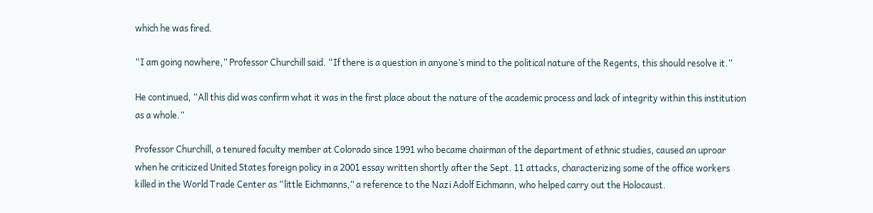which he was fired.

“I am going nowhere,” Professor Churchill said. “If there is a question in anyone’s mind to the political nature of the Regents, this should resolve it.”

He continued, “All this did was confirm what it was in the first place about the nature of the academic process and lack of integrity within this institution as a whole.”

Professor Churchill, a tenured faculty member at Colorado since 1991 who became chairman of the department of ethnic studies, caused an uproar when he criticized United States foreign policy in a 2001 essay written shortly after the Sept. 11 attacks, characterizing some of the office workers killed in the World Trade Center as “little Eichmanns,” a reference to the Nazi Adolf Eichmann, who helped carry out the Holocaust.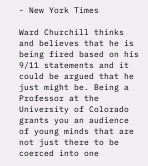- New York Times

Ward Churchill thinks and believes that he is being fired based on his 9/11 statements and it could be argued that he just might be. Being a Professor at the University of Colorado grants you an audience of young minds that are not just there to be coerced into one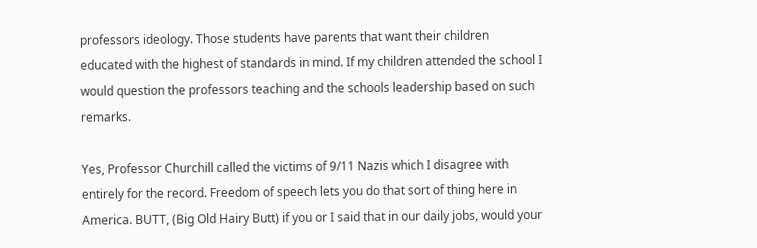professors ideology. Those students have parents that want their children educated with the highest of standards in mind. If my children attended the school I would question the professors teaching and the schools leadership based on such remarks.

Yes, Professor Churchill called the victims of 9/11 Nazis which I disagree with entirely for the record. Freedom of speech lets you do that sort of thing here in America. BUTT, (Big Old Hairy Butt) if you or I said that in our daily jobs, would your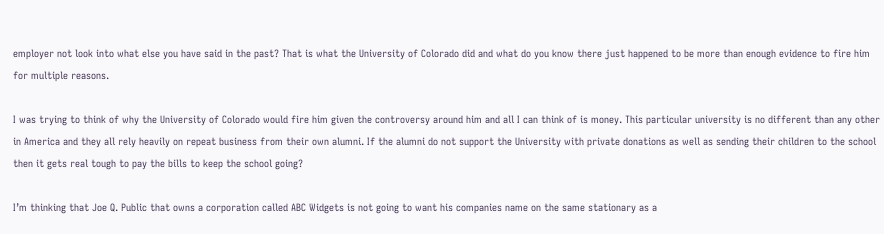employer not look into what else you have said in the past? That is what the University of Colorado did and what do you know there just happened to be more than enough evidence to fire him for multiple reasons.

I was trying to think of why the University of Colorado would fire him given the controversy around him and all I can think of is money. This particular university is no different than any other in America and they all rely heavily on repeat business from their own alumni. If the alumni do not support the University with private donations as well as sending their children to the school then it gets real tough to pay the bills to keep the school going?

I’m thinking that Joe Q. Public that owns a corporation called ABC Widgets is not going to want his companies name on the same stationary as a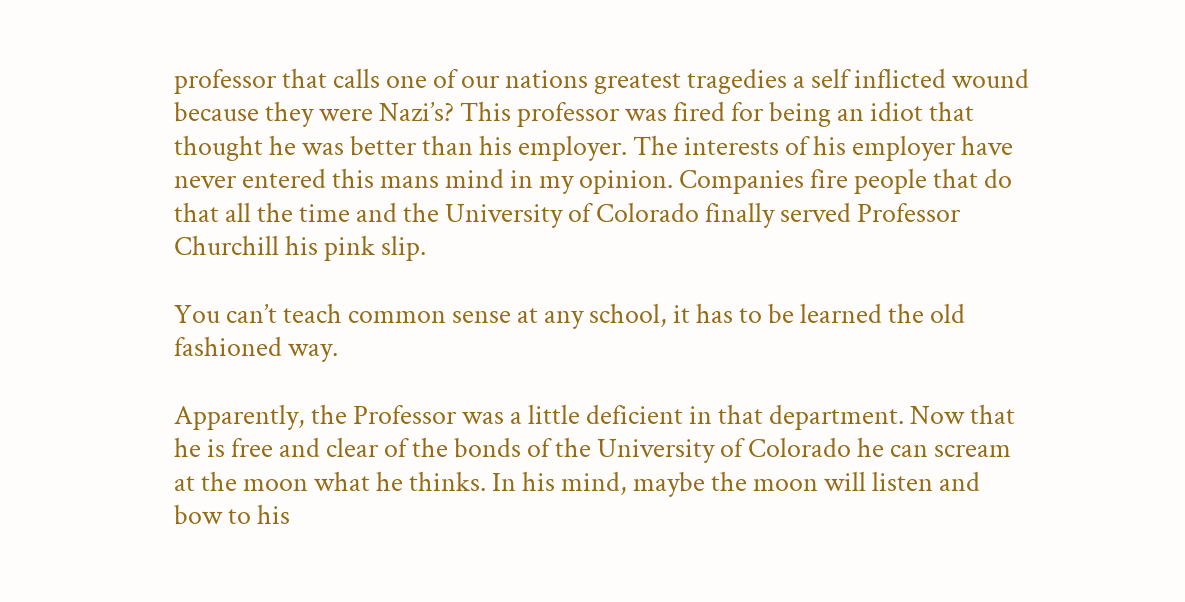professor that calls one of our nations greatest tragedies a self inflicted wound because they were Nazi’s? This professor was fired for being an idiot that thought he was better than his employer. The interests of his employer have never entered this mans mind in my opinion. Companies fire people that do that all the time and the University of Colorado finally served Professor Churchill his pink slip.

You can’t teach common sense at any school, it has to be learned the old fashioned way.

Apparently, the Professor was a little deficient in that department. Now that he is free and clear of the bonds of the University of Colorado he can scream at the moon what he thinks. In his mind, maybe the moon will listen and bow to his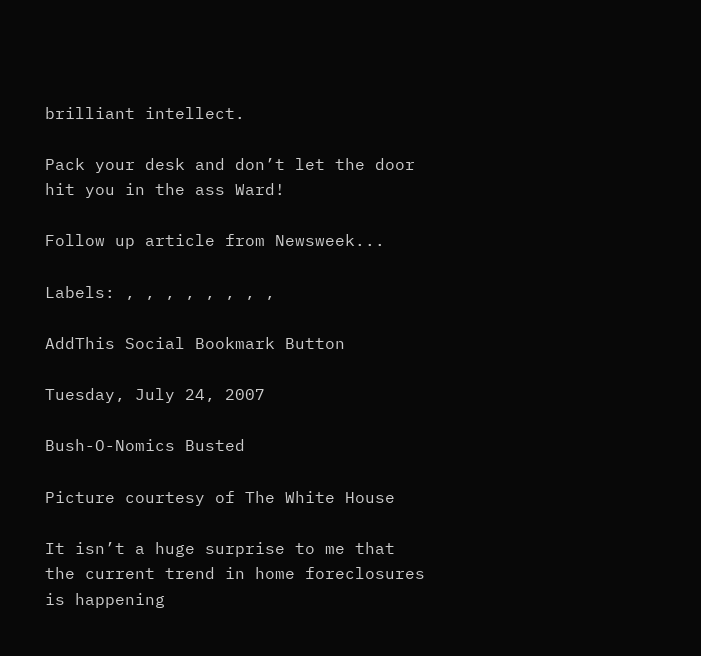brilliant intellect.

Pack your desk and don’t let the door hit you in the ass Ward!

Follow up article from Newsweek...

Labels: , , , , , , , ,

AddThis Social Bookmark Button

Tuesday, July 24, 2007

Bush-O-Nomics Busted

Picture courtesy of The White House

It isn’t a huge surprise to me that the current trend in home foreclosures is happening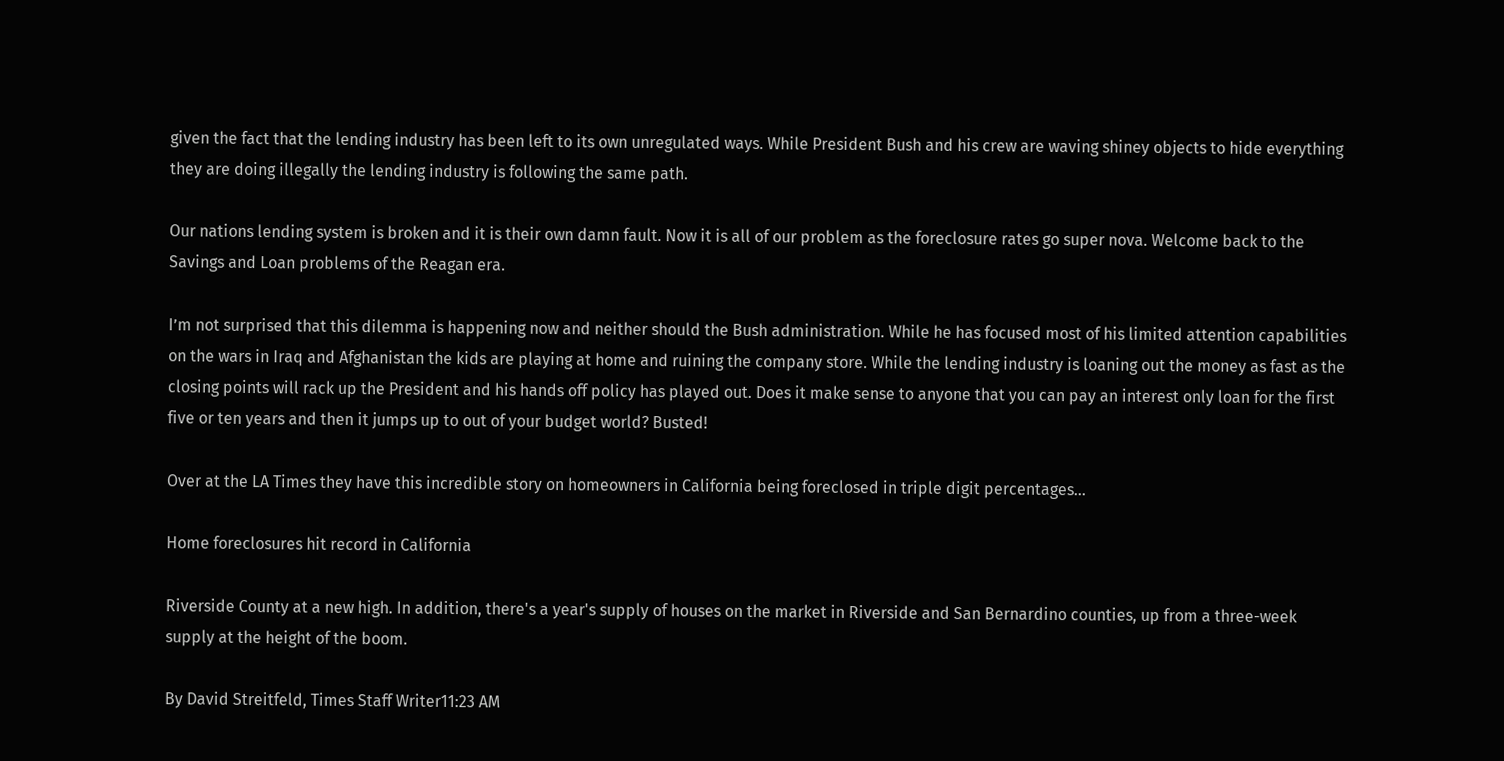given the fact that the lending industry has been left to its own unregulated ways. While President Bush and his crew are waving shiney objects to hide everything they are doing illegally the lending industry is following the same path.

Our nations lending system is broken and it is their own damn fault. Now it is all of our problem as the foreclosure rates go super nova. Welcome back to the Savings and Loan problems of the Reagan era.

I’m not surprised that this dilemma is happening now and neither should the Bush administration. While he has focused most of his limited attention capabilities on the wars in Iraq and Afghanistan the kids are playing at home and ruining the company store. While the lending industry is loaning out the money as fast as the closing points will rack up the President and his hands off policy has played out. Does it make sense to anyone that you can pay an interest only loan for the first five or ten years and then it jumps up to out of your budget world? Busted!

Over at the LA Times they have this incredible story on homeowners in California being foreclosed in triple digit percentages…

Home foreclosures hit record in California

Riverside County at a new high. In addition, there's a year's supply of houses on the market in Riverside and San Bernardino counties, up from a three-week supply at the height of the boom.

By David Streitfeld, Times Staff Writer11:23 AM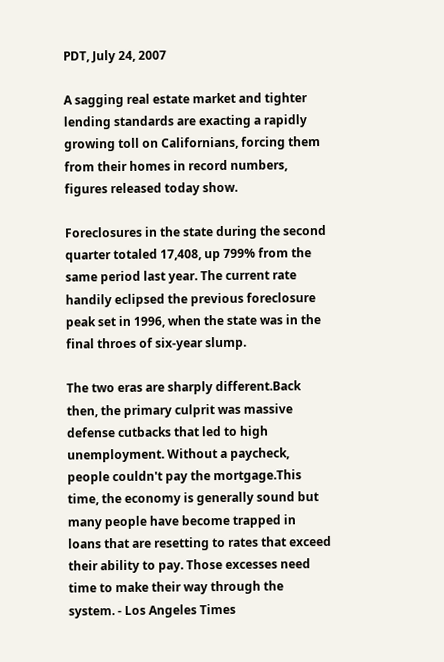PDT, July 24, 2007

A sagging real estate market and tighter lending standards are exacting a rapidly growing toll on Californians, forcing them from their homes in record numbers, figures released today show.

Foreclosures in the state during the second quarter totaled 17,408, up 799% from the same period last year. The current rate handily eclipsed the previous foreclosure peak set in 1996, when the state was in the final throes of six-year slump.

The two eras are sharply different.Back then, the primary culprit was massive defense cutbacks that led to high unemployment. Without a paycheck, people couldn't pay the mortgage.This time, the economy is generally sound but many people have become trapped in loans that are resetting to rates that exceed their ability to pay. Those excesses need time to make their way through the system. - Los Angeles Times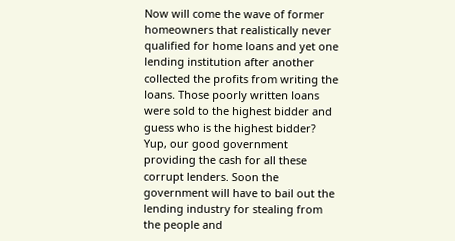Now will come the wave of former homeowners that realistically never qualified for home loans and yet one lending institution after another collected the profits from writing the loans. Those poorly written loans were sold to the highest bidder and guess who is the highest bidder? Yup, our good government providing the cash for all these corrupt lenders. Soon the government will have to bail out the lending industry for stealing from the people and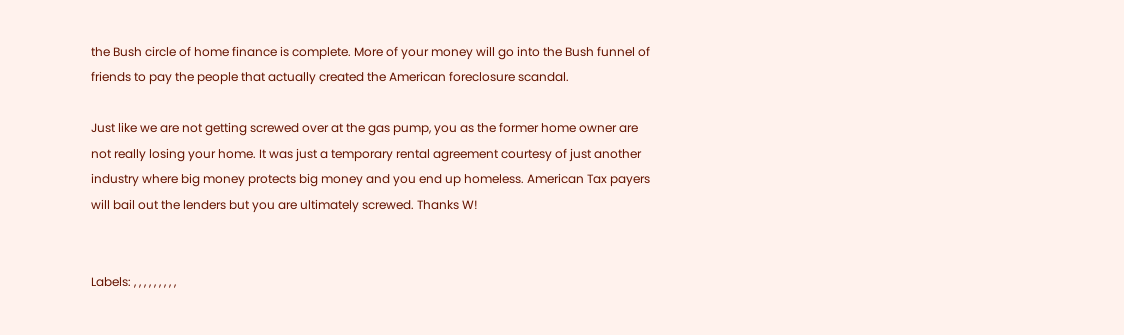the Bush circle of home finance is complete. More of your money will go into the Bush funnel of friends to pay the people that actually created the American foreclosure scandal.

Just like we are not getting screwed over at the gas pump, you as the former home owner are not really losing your home. It was just a temporary rental agreement courtesy of just another industry where big money protects big money and you end up homeless. American Tax payers will bail out the lenders but you are ultimately screwed. Thanks W!


Labels: , , , , , , , , ,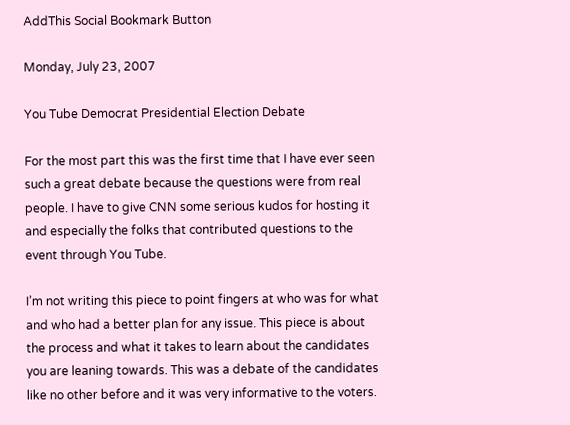AddThis Social Bookmark Button

Monday, July 23, 2007

You Tube Democrat Presidential Election Debate

For the most part this was the first time that I have ever seen such a great debate because the questions were from real people. I have to give CNN some serious kudos for hosting it and especially the folks that contributed questions to the event through You Tube.

I’m not writing this piece to point fingers at who was for what and who had a better plan for any issue. This piece is about the process and what it takes to learn about the candidates you are leaning towards. This was a debate of the candidates like no other before and it was very informative to the voters.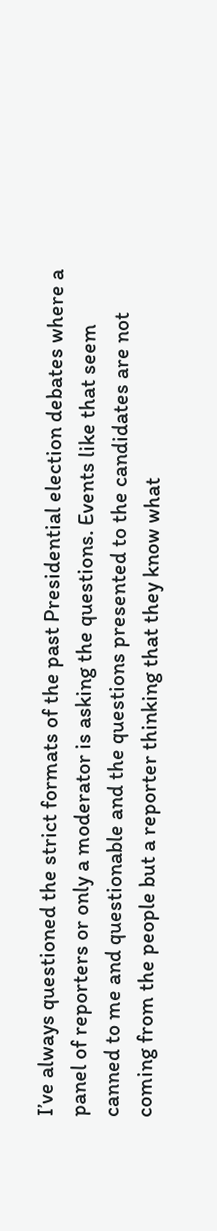I’ve always questioned the strict formats of the past Presidential election debates where a panel of reporters or only a moderator is asking the questions. Events like that seem canned to me and questionable and the questions presented to the candidates are not coming from the people but a reporter thinking that they know what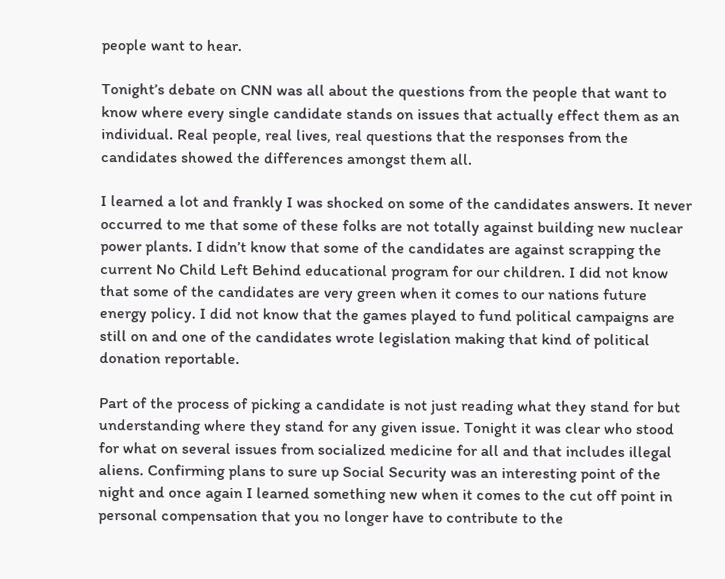people want to hear.

Tonight’s debate on CNN was all about the questions from the people that want to know where every single candidate stands on issues that actually effect them as an individual. Real people, real lives, real questions that the responses from the candidates showed the differences amongst them all.

I learned a lot and frankly I was shocked on some of the candidates answers. It never occurred to me that some of these folks are not totally against building new nuclear power plants. I didn’t know that some of the candidates are against scrapping the current No Child Left Behind educational program for our children. I did not know that some of the candidates are very green when it comes to our nations future energy policy. I did not know that the games played to fund political campaigns are still on and one of the candidates wrote legislation making that kind of political donation reportable.

Part of the process of picking a candidate is not just reading what they stand for but understanding where they stand for any given issue. Tonight it was clear who stood for what on several issues from socialized medicine for all and that includes illegal aliens. Confirming plans to sure up Social Security was an interesting point of the night and once again I learned something new when it comes to the cut off point in personal compensation that you no longer have to contribute to the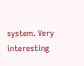system. Very interesting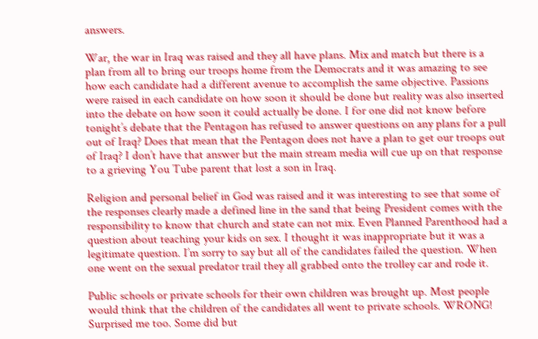answers.

War, the war in Iraq was raised and they all have plans. Mix and match but there is a plan from all to bring our troops home from the Democrats and it was amazing to see how each candidate had a different avenue to accomplish the same objective. Passions were raised in each candidate on how soon it should be done but reality was also inserted into the debate on how soon it could actually be done. I for one did not know before tonight’s debate that the Pentagon has refused to answer questions on any plans for a pull out of Iraq? Does that mean that the Pentagon does not have a plan to get our troops out of Iraq? I don’t have that answer but the main stream media will cue up on that response to a grieving You Tube parent that lost a son in Iraq.

Religion and personal belief in God was raised and it was interesting to see that some of the responses clearly made a defined line in the sand that being President comes with the responsibility to know that church and state can not mix. Even Planned Parenthood had a question about teaching your kids on sex. I thought it was inappropriate but it was a legitimate question. I’m sorry to say but all of the candidates failed the question. When one went on the sexual predator trail they all grabbed onto the trolley car and rode it.

Public schools or private schools for their own children was brought up. Most people would think that the children of the candidates all went to private schools. WRONG! Surprised me too. Some did but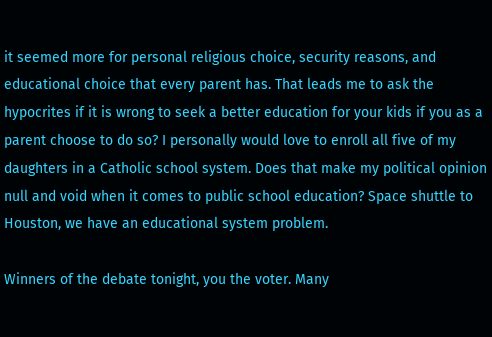it seemed more for personal religious choice, security reasons, and educational choice that every parent has. That leads me to ask the hypocrites if it is wrong to seek a better education for your kids if you as a parent choose to do so? I personally would love to enroll all five of my daughters in a Catholic school system. Does that make my political opinion null and void when it comes to public school education? Space shuttle to Houston, we have an educational system problem.

Winners of the debate tonight, you the voter. Many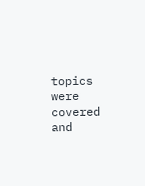topics were covered and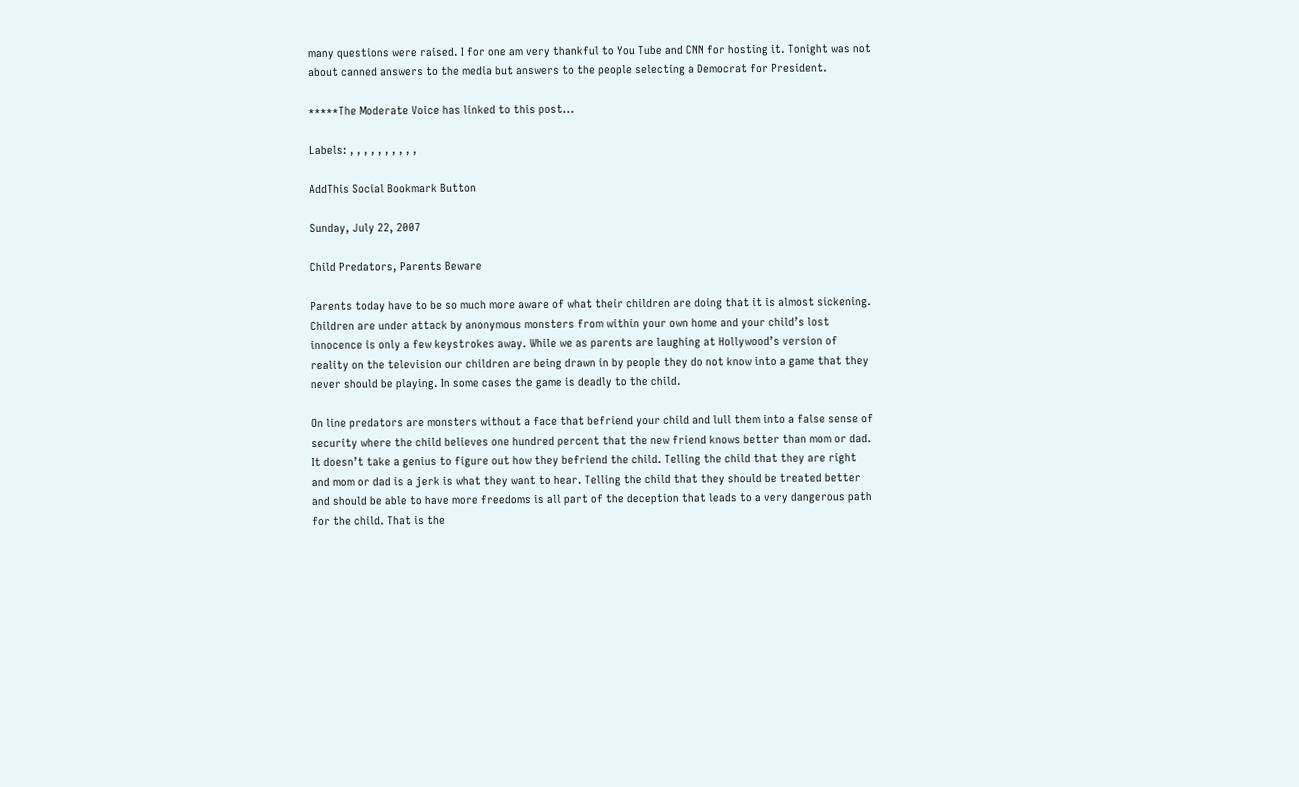many questions were raised. I for one am very thankful to You Tube and CNN for hosting it. Tonight was not about canned answers to the media but answers to the people selecting a Democrat for President.

*****The Moderate Voice has linked to this post...

Labels: , , , , , , , , , ,

AddThis Social Bookmark Button

Sunday, July 22, 2007

Child Predators, Parents Beware

Parents today have to be so much more aware of what their children are doing that it is almost sickening. Children are under attack by anonymous monsters from within your own home and your child’s lost innocence is only a few keystrokes away. While we as parents are laughing at Hollywood’s version of reality on the television our children are being drawn in by people they do not know into a game that they never should be playing. In some cases the game is deadly to the child.

On line predators are monsters without a face that befriend your child and lull them into a false sense of security where the child believes one hundred percent that the new friend knows better than mom or dad. It doesn’t take a genius to figure out how they befriend the child. Telling the child that they are right and mom or dad is a jerk is what they want to hear. Telling the child that they should be treated better and should be able to have more freedoms is all part of the deception that leads to a very dangerous path for the child. That is the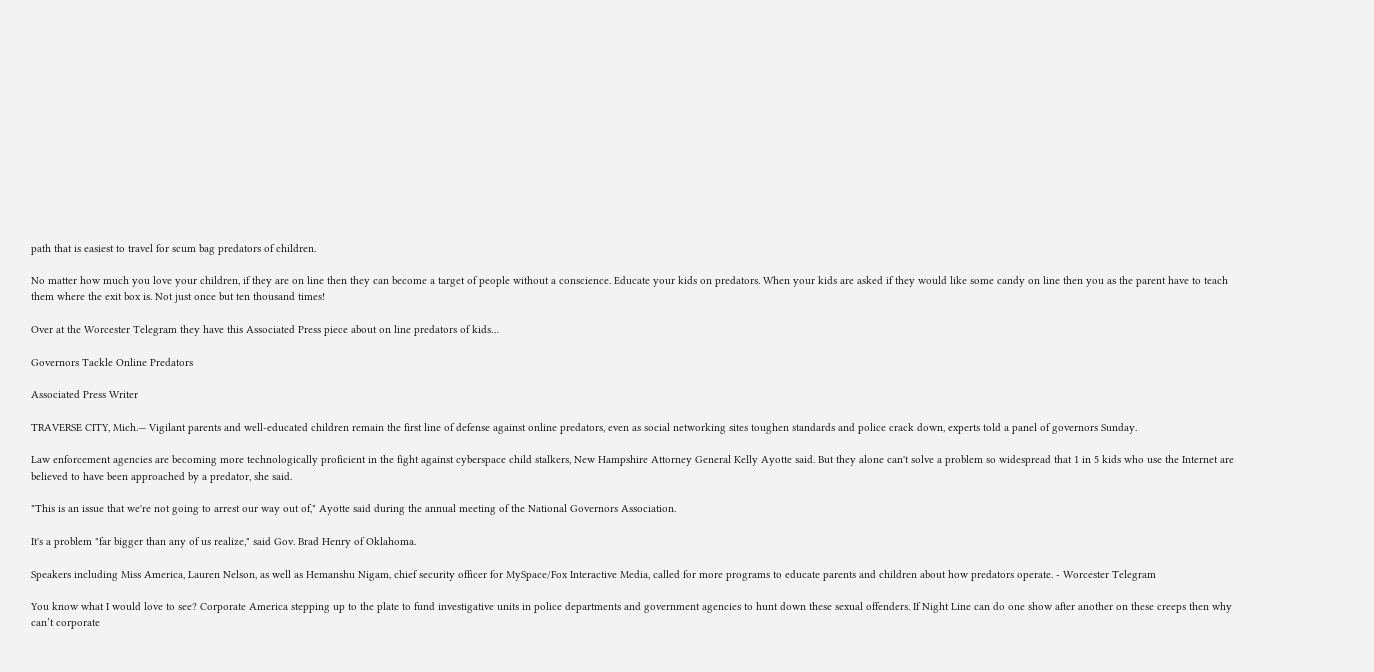path that is easiest to travel for scum bag predators of children.

No matter how much you love your children, if they are on line then they can become a target of people without a conscience. Educate your kids on predators. When your kids are asked if they would like some candy on line then you as the parent have to teach them where the exit box is. Not just once but ten thousand times!

Over at the Worcester Telegram they have this Associated Press piece about on line predators of kids…

Governors Tackle Online Predators

Associated Press Writer

TRAVERSE CITY, Mich.— Vigilant parents and well-educated children remain the first line of defense against online predators, even as social networking sites toughen standards and police crack down, experts told a panel of governors Sunday.

Law enforcement agencies are becoming more technologically proficient in the fight against cyberspace child stalkers, New Hampshire Attorney General Kelly Ayotte said. But they alone can't solve a problem so widespread that 1 in 5 kids who use the Internet are believed to have been approached by a predator, she said.

"This is an issue that we're not going to arrest our way out of," Ayotte said during the annual meeting of the National Governors Association.

It's a problem "far bigger than any of us realize," said Gov. Brad Henry of Oklahoma.

Speakers including Miss America, Lauren Nelson, as well as Hemanshu Nigam, chief security officer for MySpace/Fox Interactive Media, called for more programs to educate parents and children about how predators operate. - Worcester Telegram

You know what I would love to see? Corporate America stepping up to the plate to fund investigative units in police departments and government agencies to hunt down these sexual offenders. If Night Line can do one show after another on these creeps then why can’t corporate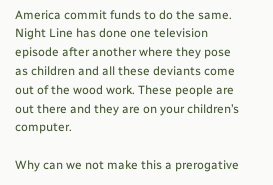America commit funds to do the same. Night Line has done one television episode after another where they pose as children and all these deviants come out of the wood work. These people are out there and they are on your children’s computer.

Why can we not make this a prerogative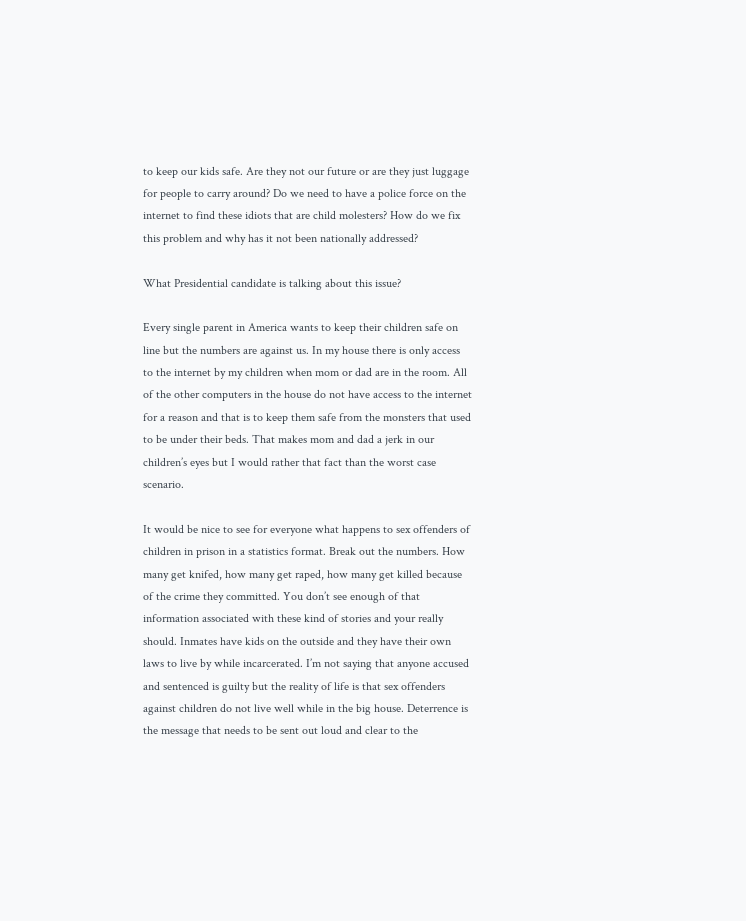to keep our kids safe. Are they not our future or are they just luggage for people to carry around? Do we need to have a police force on the internet to find these idiots that are child molesters? How do we fix this problem and why has it not been nationally addressed?

What Presidential candidate is talking about this issue?

Every single parent in America wants to keep their children safe on line but the numbers are against us. In my house there is only access to the internet by my children when mom or dad are in the room. All of the other computers in the house do not have access to the internet for a reason and that is to keep them safe from the monsters that used to be under their beds. That makes mom and dad a jerk in our children’s eyes but I would rather that fact than the worst case scenario.

It would be nice to see for everyone what happens to sex offenders of children in prison in a statistics format. Break out the numbers. How many get knifed, how many get raped, how many get killed because of the crime they committed. You don’t see enough of that information associated with these kind of stories and your really should. Inmates have kids on the outside and they have their own laws to live by while incarcerated. I’m not saying that anyone accused and sentenced is guilty but the reality of life is that sex offenders against children do not live well while in the big house. Deterrence is the message that needs to be sent out loud and clear to the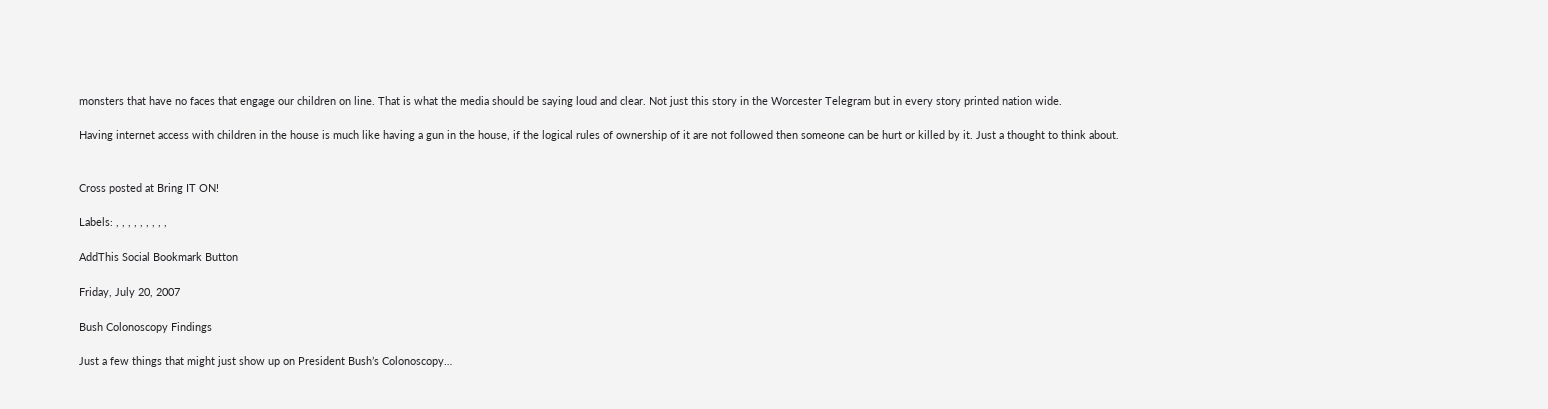monsters that have no faces that engage our children on line. That is what the media should be saying loud and clear. Not just this story in the Worcester Telegram but in every story printed nation wide.

Having internet access with children in the house is much like having a gun in the house, if the logical rules of ownership of it are not followed then someone can be hurt or killed by it. Just a thought to think about.


Cross posted at Bring IT ON!

Labels: , , , , , , , , ,

AddThis Social Bookmark Button

Friday, July 20, 2007

Bush Colonoscopy Findings

Just a few things that might just show up on President Bush’s Colonoscopy…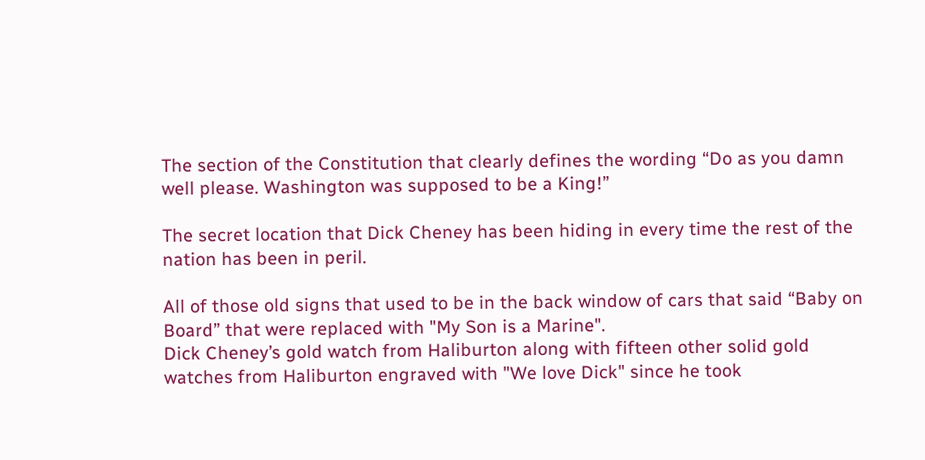The section of the Constitution that clearly defines the wording “Do as you damn well please. Washington was supposed to be a King!”

The secret location that Dick Cheney has been hiding in every time the rest of the nation has been in peril.

All of those old signs that used to be in the back window of cars that said “Baby on Board” that were replaced with "My Son is a Marine".
Dick Cheney’s gold watch from Haliburton along with fifteen other solid gold watches from Haliburton engraved with "We love Dick" since he took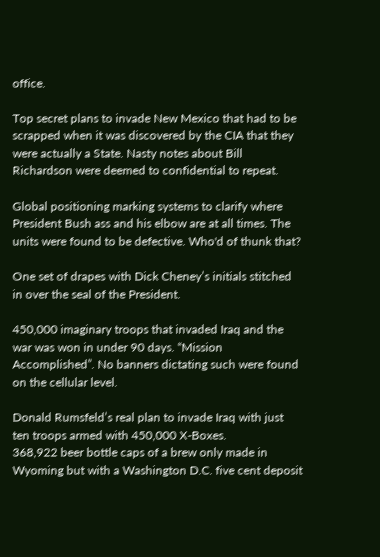office.

Top secret plans to invade New Mexico that had to be scrapped when it was discovered by the CIA that they were actually a State. Nasty notes about Bill Richardson were deemed to confidential to repeat.

Global positioning marking systems to clarify where President Bush ass and his elbow are at all times. The units were found to be defective. Who'd of thunk that?

One set of drapes with Dick Cheney’s initials stitched in over the seal of the President.

450,000 imaginary troops that invaded Iraq and the war was won in under 90 days. “Mission Accomplished”. No banners dictating such were found on the cellular level.

Donald Rumsfeld’s real plan to invade Iraq with just ten troops armed with 450,000 X-Boxes.
368,922 beer bottle caps of a brew only made in Wyoming but with a Washington D.C. five cent deposit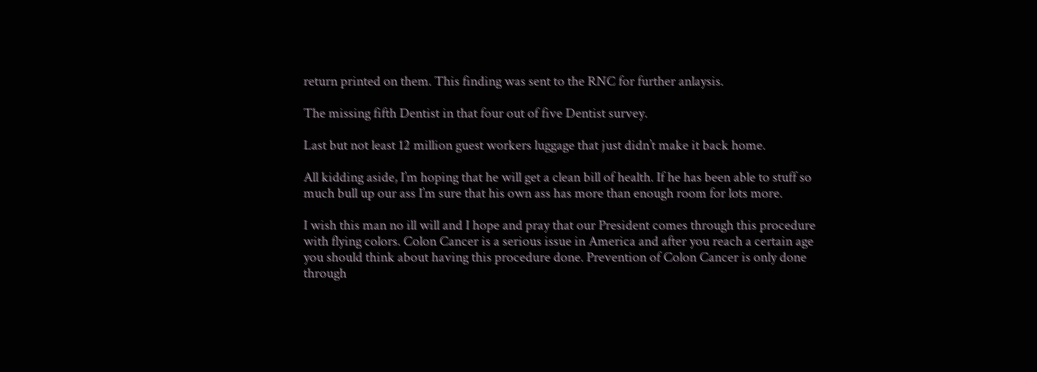return printed on them. This finding was sent to the RNC for further anlaysis.

The missing fifth Dentist in that four out of five Dentist survey.

Last but not least 12 million guest workers luggage that just didn’t make it back home.

All kidding aside, I’m hoping that he will get a clean bill of health. If he has been able to stuff so much bull up our ass I’m sure that his own ass has more than enough room for lots more.

I wish this man no ill will and I hope and pray that our President comes through this procedure with flying colors. Colon Cancer is a serious issue in America and after you reach a certain age you should think about having this procedure done. Prevention of Colon Cancer is only done through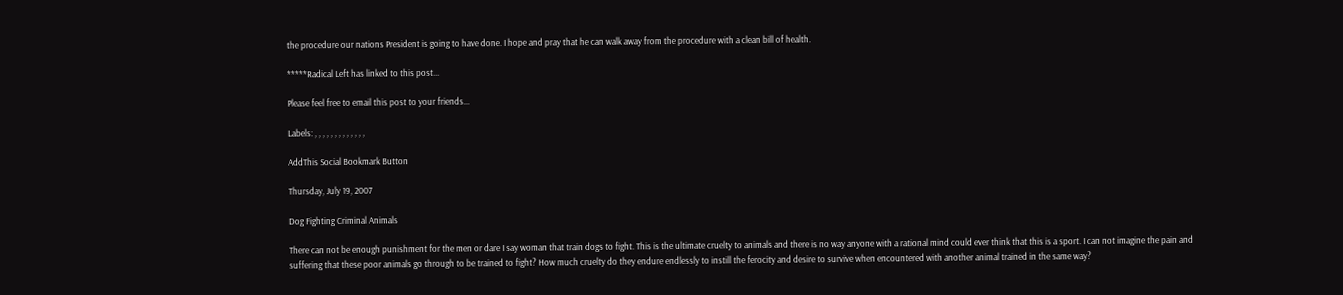the procedure our nations President is going to have done. I hope and pray that he can walk away from the procedure with a clean bill of health.

*****Radical Left has linked to this post...

Please feel free to email this post to your friends...

Labels: , , , , , , , , , , , , ,

AddThis Social Bookmark Button

Thursday, July 19, 2007

Dog Fighting Criminal Animals

There can not be enough punishment for the men or dare I say woman that train dogs to fight. This is the ultimate cruelty to animals and there is no way anyone with a rational mind could ever think that this is a sport. I can not imagine the pain and suffering that these poor animals go through to be trained to fight? How much cruelty do they endure endlessly to instill the ferocity and desire to survive when encountered with another animal trained in the same way?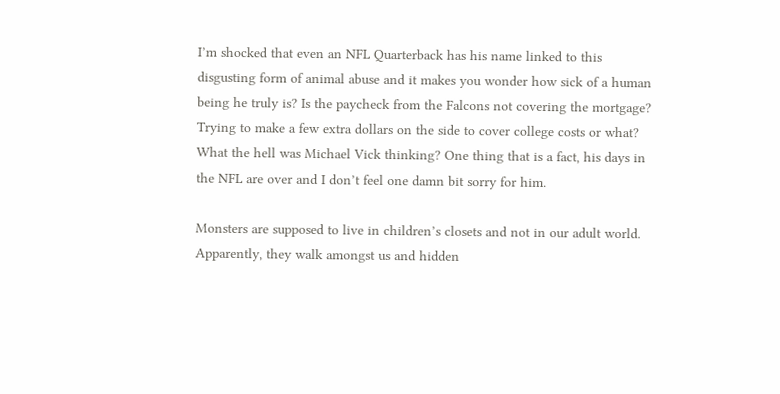I’m shocked that even an NFL Quarterback has his name linked to this disgusting form of animal abuse and it makes you wonder how sick of a human being he truly is? Is the paycheck from the Falcons not covering the mortgage? Trying to make a few extra dollars on the side to cover college costs or what? What the hell was Michael Vick thinking? One thing that is a fact, his days in the NFL are over and I don’t feel one damn bit sorry for him.

Monsters are supposed to live in children’s closets and not in our adult world. Apparently, they walk amongst us and hidden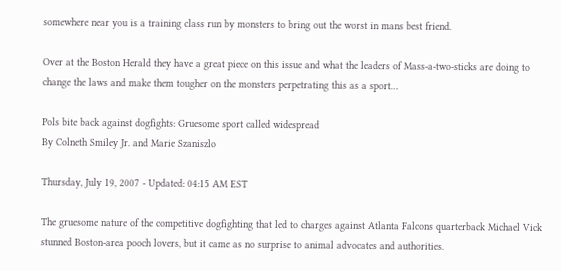somewhere near you is a training class run by monsters to bring out the worst in mans best friend.

Over at the Boston Herald they have a great piece on this issue and what the leaders of Mass-a-two-sticks are doing to change the laws and make them tougher on the monsters perpetrating this as a sport…

Pols bite back against dogfights: Gruesome sport called widespread
By Colneth Smiley Jr. and Marie Szaniszlo

Thursday, July 19, 2007 - Updated: 04:15 AM EST

The gruesome nature of the competitive dogfighting that led to charges against Atlanta Falcons quarterback Michael Vick stunned Boston-area pooch lovers, but it came as no surprise to animal advocates and authorities.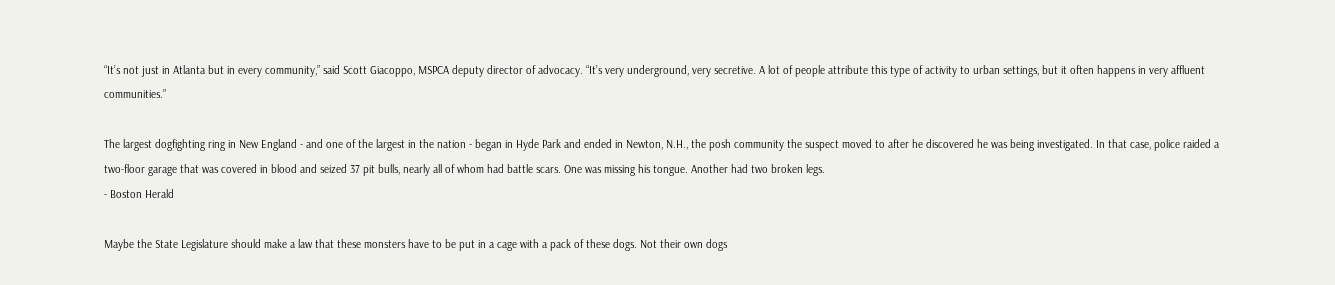“It’s not just in Atlanta but in every community,” said Scott Giacoppo, MSPCA deputy director of advocacy. “It’s very underground, very secretive. A lot of people attribute this type of activity to urban settings, but it often happens in very affluent communities.”

The largest dogfighting ring in New England - and one of the largest in the nation - began in Hyde Park and ended in Newton, N.H., the posh community the suspect moved to after he discovered he was being investigated. In that case, police raided a two-floor garage that was covered in blood and seized 37 pit bulls, nearly all of whom had battle scars. One was missing his tongue. Another had two broken legs.
- Boston Herald

Maybe the State Legislature should make a law that these monsters have to be put in a cage with a pack of these dogs. Not their own dogs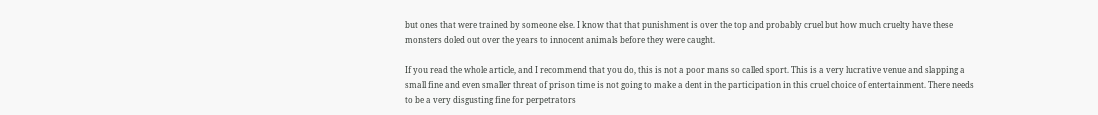but ones that were trained by someone else. I know that that punishment is over the top and probably cruel but how much cruelty have these monsters doled out over the years to innocent animals before they were caught.

If you read the whole article, and I recommend that you do, this is not a poor mans so called sport. This is a very lucrative venue and slapping a small fine and even smaller threat of prison time is not going to make a dent in the participation in this cruel choice of entertainment. There needs to be a very disgusting fine for perpetrators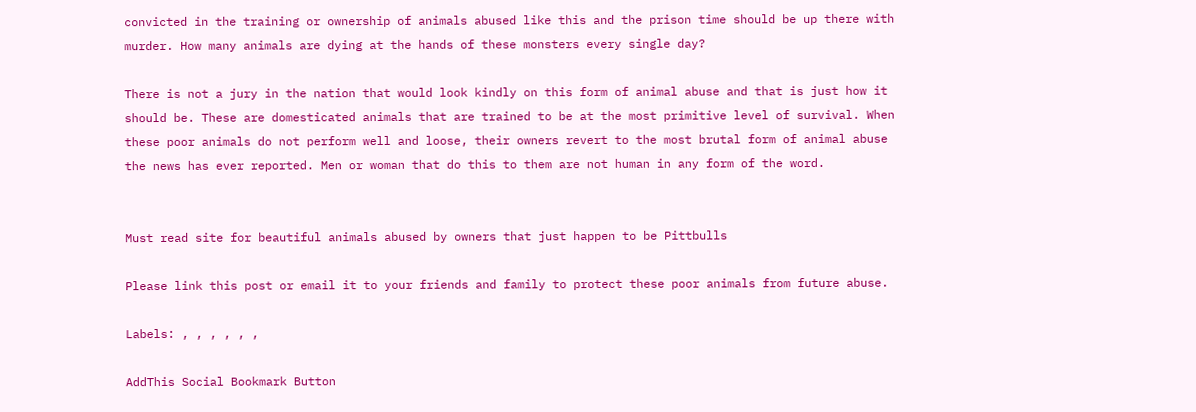convicted in the training or ownership of animals abused like this and the prison time should be up there with murder. How many animals are dying at the hands of these monsters every single day?

There is not a jury in the nation that would look kindly on this form of animal abuse and that is just how it should be. These are domesticated animals that are trained to be at the most primitive level of survival. When these poor animals do not perform well and loose, their owners revert to the most brutal form of animal abuse the news has ever reported. Men or woman that do this to them are not human in any form of the word.


Must read site for beautiful animals abused by owners that just happen to be Pittbulls

Please link this post or email it to your friends and family to protect these poor animals from future abuse.

Labels: , , , , , ,

AddThis Social Bookmark Button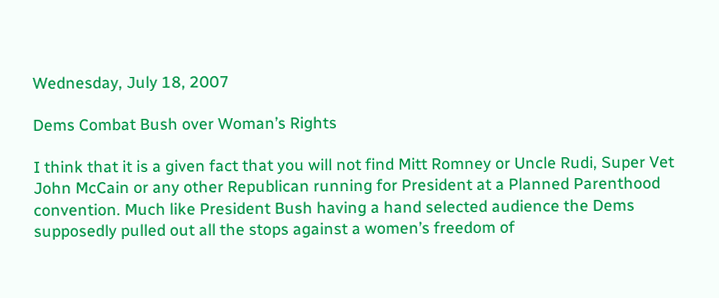Wednesday, July 18, 2007

Dems Combat Bush over Woman’s Rights

I think that it is a given fact that you will not find Mitt Romney or Uncle Rudi, Super Vet John McCain or any other Republican running for President at a Planned Parenthood convention. Much like President Bush having a hand selected audience the Dems supposedly pulled out all the stops against a women’s freedom of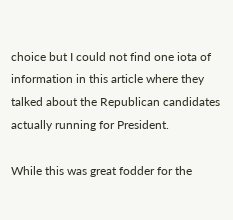choice but I could not find one iota of information in this article where they talked about the Republican candidates actually running for President.

While this was great fodder for the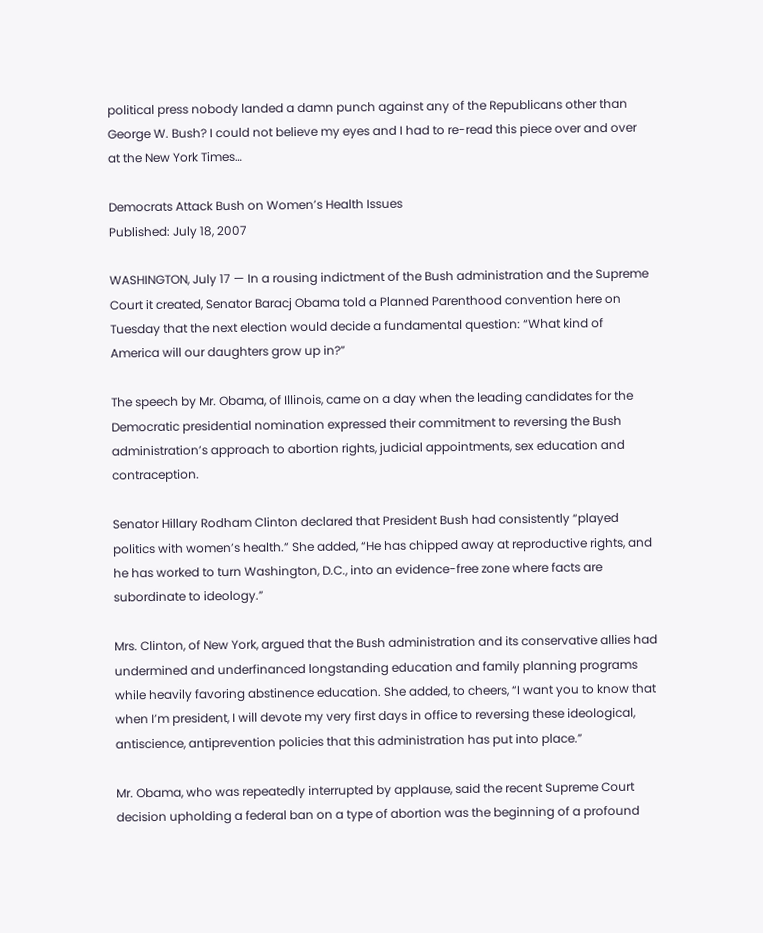political press nobody landed a damn punch against any of the Republicans other than George W. Bush? I could not believe my eyes and I had to re-read this piece over and over at the New York Times…

Democrats Attack Bush on Women’s Health Issues
Published: July 18, 2007

WASHINGTON, July 17 — In a rousing indictment of the Bush administration and the Supreme Court it created, Senator Baracj Obama told a Planned Parenthood convention here on Tuesday that the next election would decide a fundamental question: “What kind of America will our daughters grow up in?”

The speech by Mr. Obama, of Illinois, came on a day when the leading candidates for the Democratic presidential nomination expressed their commitment to reversing the Bush administration’s approach to abortion rights, judicial appointments, sex education and contraception.

Senator Hillary Rodham Clinton declared that President Bush had consistently “played politics with women’s health.” She added, “He has chipped away at reproductive rights, and he has worked to turn Washington, D.C., into an evidence-free zone where facts are subordinate to ideology.”

Mrs. Clinton, of New York, argued that the Bush administration and its conservative allies had undermined and underfinanced longstanding education and family planning programs while heavily favoring abstinence education. She added, to cheers, “I want you to know that when I’m president, I will devote my very first days in office to reversing these ideological, antiscience, antiprevention policies that this administration has put into place.”

Mr. Obama, who was repeatedly interrupted by applause, said the recent Supreme Court decision upholding a federal ban on a type of abortion was the beginning of a profound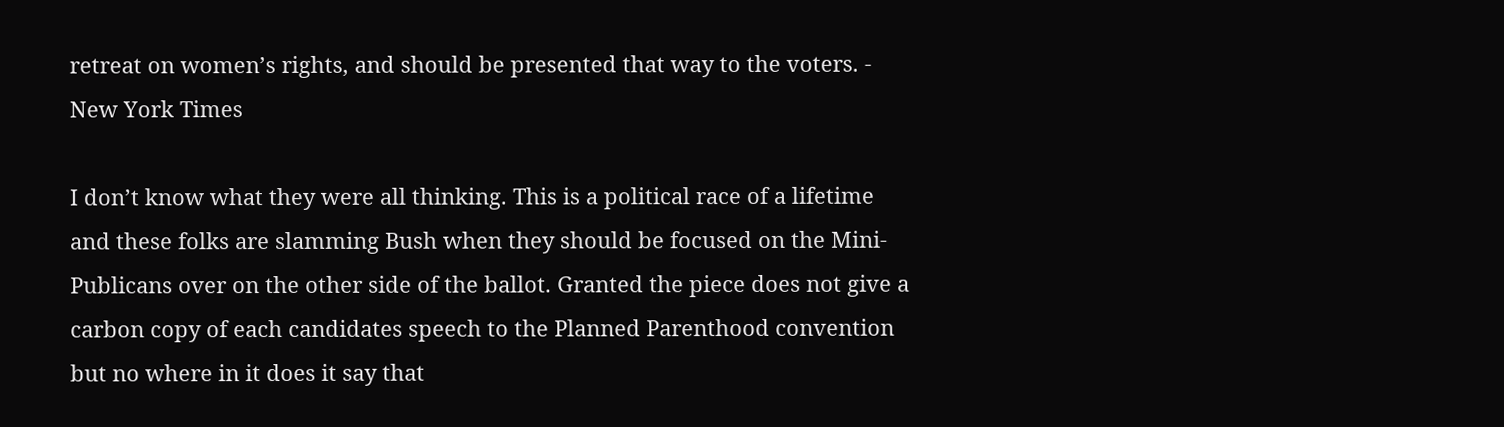retreat on women’s rights, and should be presented that way to the voters. - New York Times

I don’t know what they were all thinking. This is a political race of a lifetime and these folks are slamming Bush when they should be focused on the Mini-Publicans over on the other side of the ballot. Granted the piece does not give a carbon copy of each candidates speech to the Planned Parenthood convention but no where in it does it say that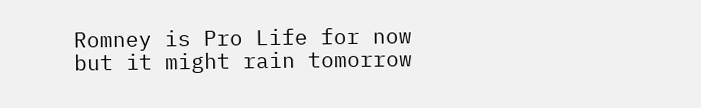Romney is Pro Life for now but it might rain tomorrow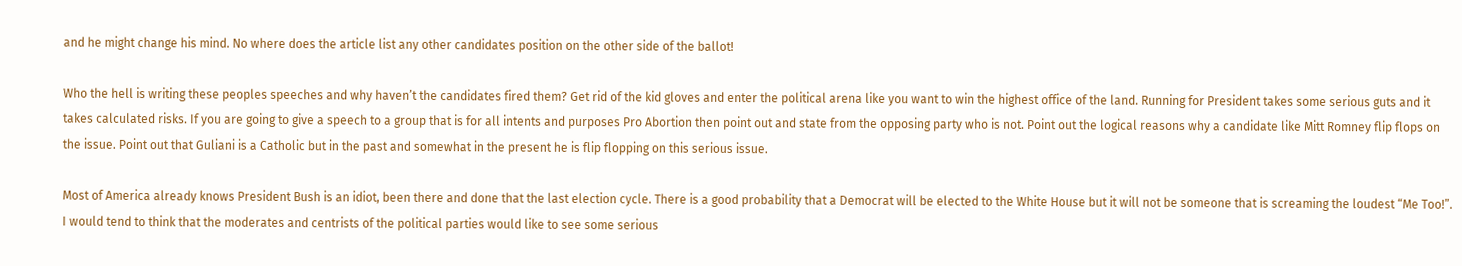and he might change his mind. No where does the article list any other candidates position on the other side of the ballot!

Who the hell is writing these peoples speeches and why haven’t the candidates fired them? Get rid of the kid gloves and enter the political arena like you want to win the highest office of the land. Running for President takes some serious guts and it takes calculated risks. If you are going to give a speech to a group that is for all intents and purposes Pro Abortion then point out and state from the opposing party who is not. Point out the logical reasons why a candidate like Mitt Romney flip flops on the issue. Point out that Guliani is a Catholic but in the past and somewhat in the present he is flip flopping on this serious issue.

Most of America already knows President Bush is an idiot, been there and done that the last election cycle. There is a good probability that a Democrat will be elected to the White House but it will not be someone that is screaming the loudest “Me Too!”. I would tend to think that the moderates and centrists of the political parties would like to see some serious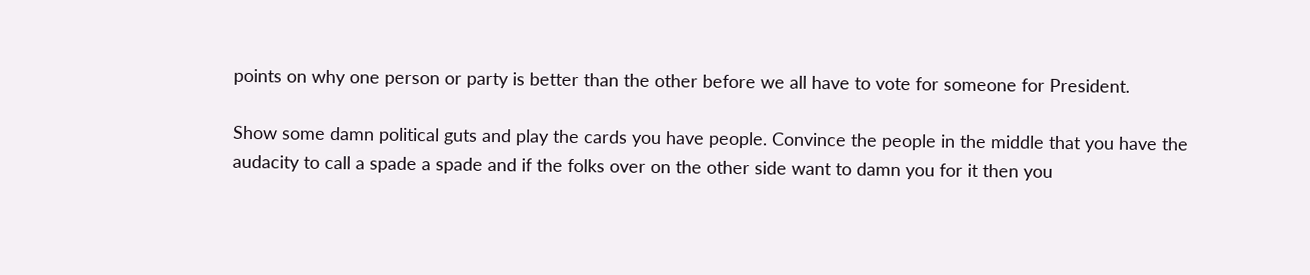points on why one person or party is better than the other before we all have to vote for someone for President.

Show some damn political guts and play the cards you have people. Convince the people in the middle that you have the audacity to call a spade a spade and if the folks over on the other side want to damn you for it then you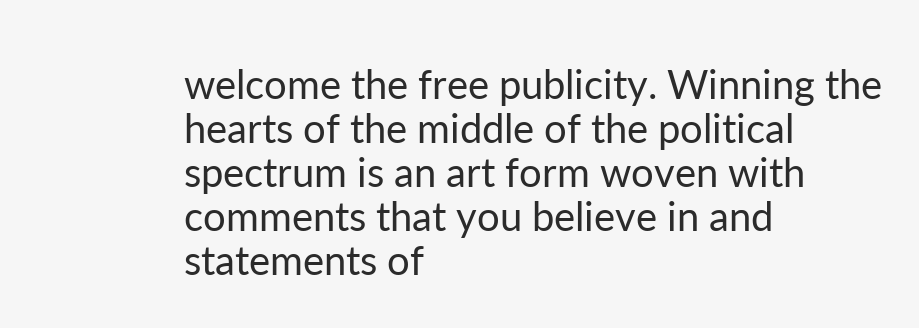welcome the free publicity. Winning the hearts of the middle of the political spectrum is an art form woven with comments that you believe in and statements of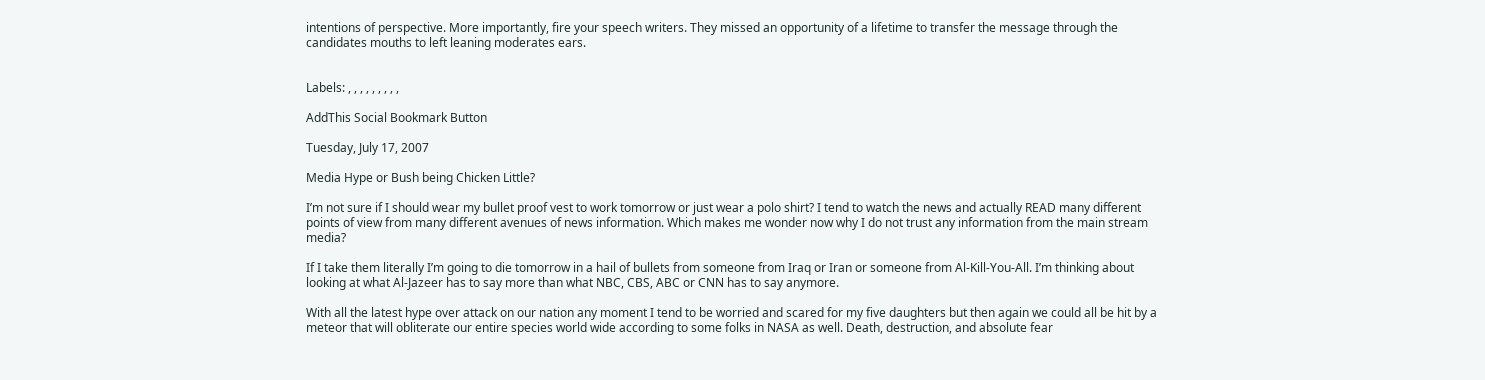intentions of perspective. More importantly, fire your speech writers. They missed an opportunity of a lifetime to transfer the message through the candidates mouths to left leaning moderates ears.


Labels: , , , , , , , , ,

AddThis Social Bookmark Button

Tuesday, July 17, 2007

Media Hype or Bush being Chicken Little?

I’m not sure if I should wear my bullet proof vest to work tomorrow or just wear a polo shirt? I tend to watch the news and actually READ many different points of view from many different avenues of news information. Which makes me wonder now why I do not trust any information from the main stream media?

If I take them literally I’m going to die tomorrow in a hail of bullets from someone from Iraq or Iran or someone from Al-Kill-You-All. I’m thinking about looking at what Al-Jazeer has to say more than what NBC, CBS, ABC or CNN has to say anymore.

With all the latest hype over attack on our nation any moment I tend to be worried and scared for my five daughters but then again we could all be hit by a meteor that will obliterate our entire species world wide according to some folks in NASA as well. Death, destruction, and absolute fear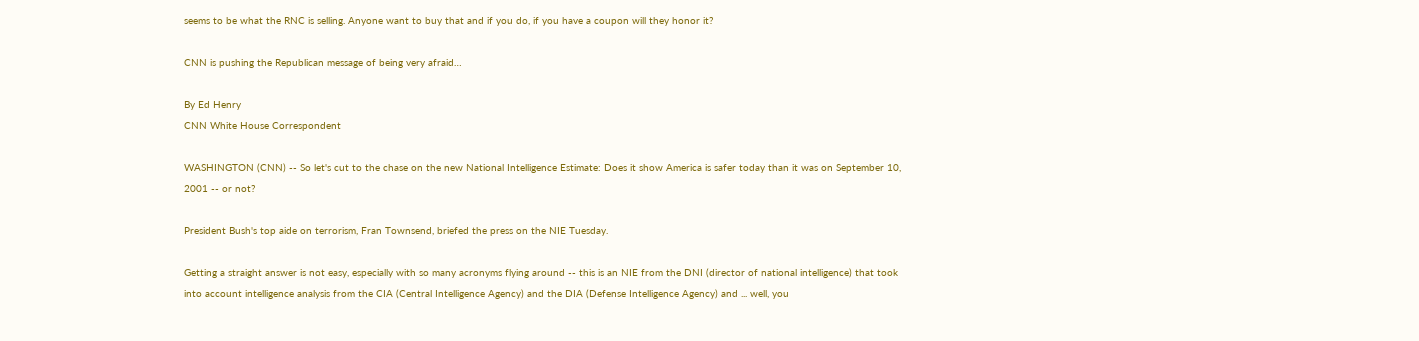seems to be what the RNC is selling. Anyone want to buy that and if you do, if you have a coupon will they honor it?

CNN is pushing the Republican message of being very afraid…

By Ed Henry
CNN White House Correspondent

WASHINGTON (CNN) -- So let's cut to the chase on the new National Intelligence Estimate: Does it show America is safer today than it was on September 10, 2001 -- or not?

President Bush's top aide on terrorism, Fran Townsend, briefed the press on the NIE Tuesday.

Getting a straight answer is not easy, especially with so many acronyms flying around -- this is an NIE from the DNI (director of national intelligence) that took into account intelligence analysis from the CIA (Central Intelligence Agency) and the DIA (Defense Intelligence Agency) and ... well, you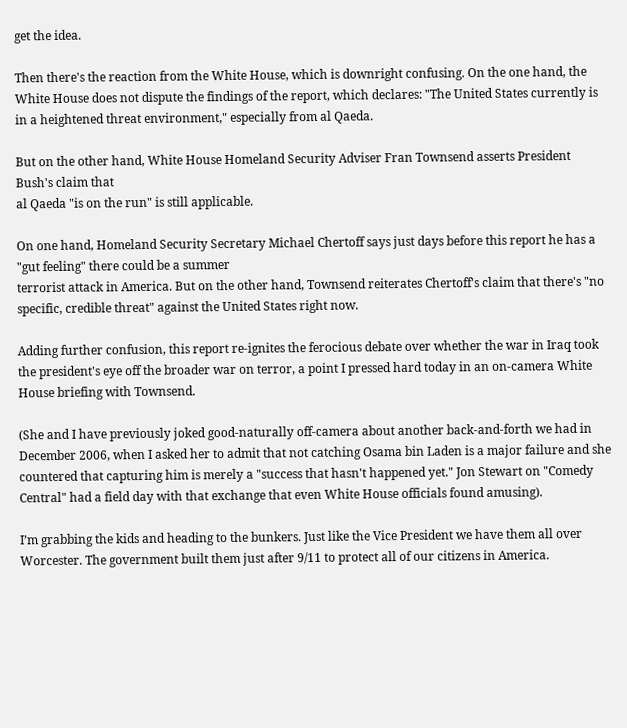get the idea.

Then there's the reaction from the White House, which is downright confusing. On the one hand, the White House does not dispute the findings of the report, which declares: "The United States currently is in a heightened threat environment," especially from al Qaeda.

But on the other hand, White House Homeland Security Adviser Fran Townsend asserts President Bush's claim that
al Qaeda "is on the run" is still applicable.

On one hand, Homeland Security Secretary Michael Chertoff says just days before this report he has a "gut feeling" there could be a summer
terrorist attack in America. But on the other hand, Townsend reiterates Chertoff's claim that there's "no specific, credible threat" against the United States right now.

Adding further confusion, this report re-ignites the ferocious debate over whether the war in Iraq took the president's eye off the broader war on terror, a point I pressed hard today in an on-camera White House briefing with Townsend.

(She and I have previously joked good-naturally off-camera about another back-and-forth we had in December 2006, when I asked her to admit that not catching Osama bin Laden is a major failure and she countered that capturing him is merely a "success that hasn't happened yet." Jon Stewart on "Comedy Central" had a field day with that exchange that even White House officials found amusing).

I’m grabbing the kids and heading to the bunkers. Just like the Vice President we have them all over Worcester. The government built them just after 9/11 to protect all of our citizens in America.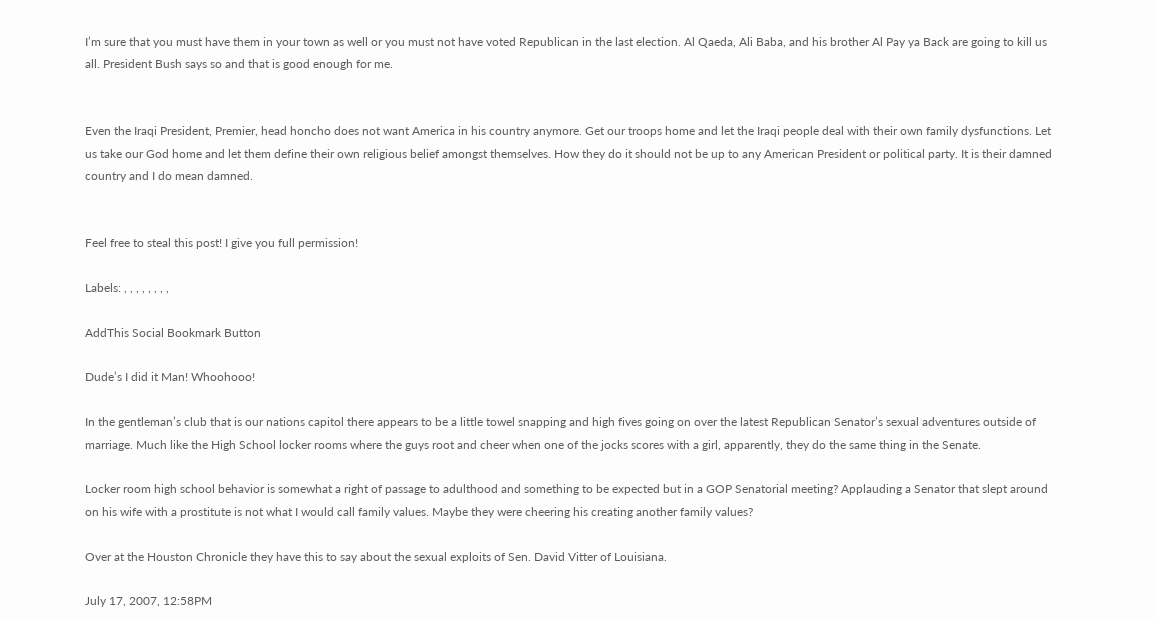I’m sure that you must have them in your town as well or you must not have voted Republican in the last election. Al Qaeda, Ali Baba, and his brother Al Pay ya Back are going to kill us all. President Bush says so and that is good enough for me.


Even the Iraqi President, Premier, head honcho does not want America in his country anymore. Get our troops home and let the Iraqi people deal with their own family dysfunctions. Let us take our God home and let them define their own religious belief amongst themselves. How they do it should not be up to any American President or political party. It is their damned country and I do mean damned.


Feel free to steal this post! I give you full permission!

Labels: , , , , , , , ,

AddThis Social Bookmark Button

Dude’s I did it Man! Whoohooo!

In the gentleman’s club that is our nations capitol there appears to be a little towel snapping and high fives going on over the latest Republican Senator’s sexual adventures outside of marriage. Much like the High School locker rooms where the guys root and cheer when one of the jocks scores with a girl, apparently, they do the same thing in the Senate.

Locker room high school behavior is somewhat a right of passage to adulthood and something to be expected but in a GOP Senatorial meeting? Applauding a Senator that slept around on his wife with a prostitute is not what I would call family values. Maybe they were cheering his creating another family values?

Over at the Houston Chronicle they have this to say about the sexual exploits of Sen. David Vitter of Louisiana.

July 17, 2007, 12:58PM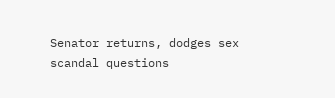Senator returns, dodges sex scandal questions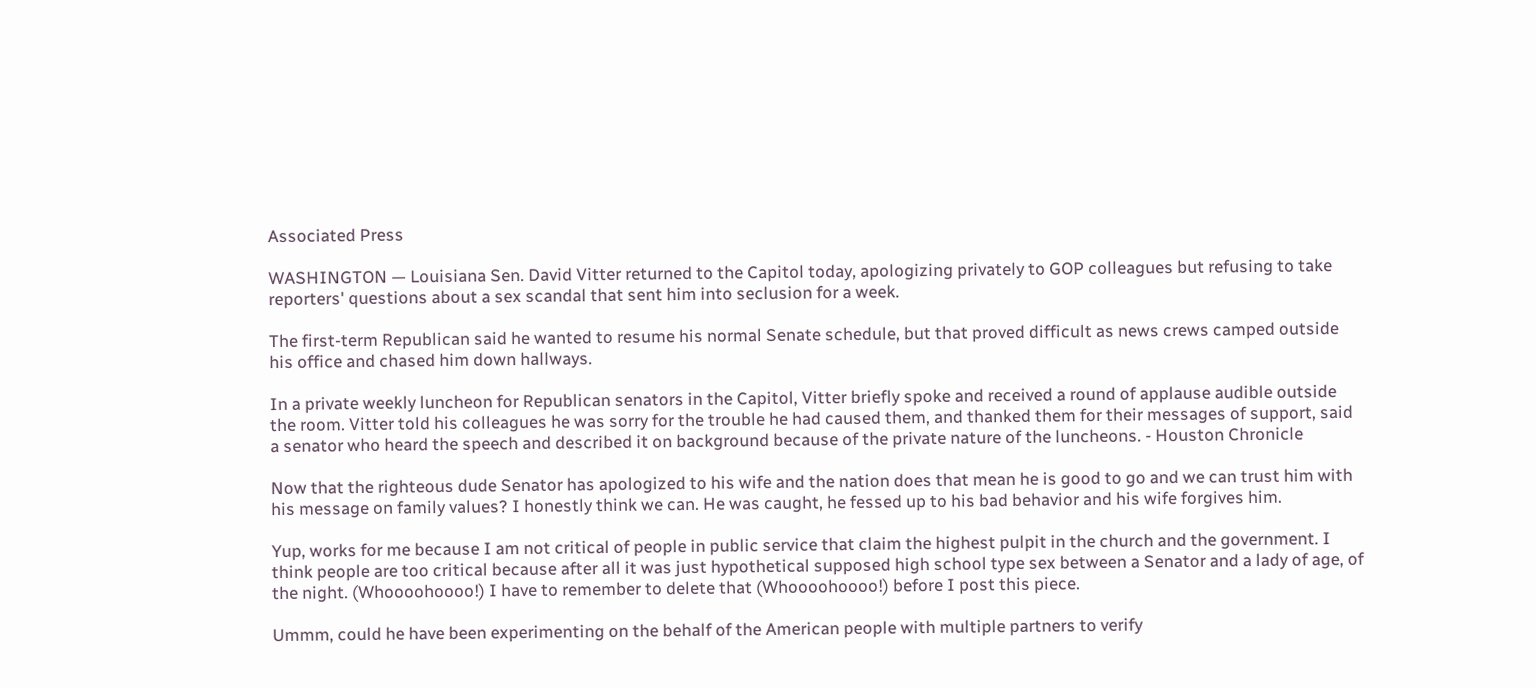Associated Press

WASHINGTON — Louisiana Sen. David Vitter returned to the Capitol today, apologizing privately to GOP colleagues but refusing to take reporters' questions about a sex scandal that sent him into seclusion for a week.

The first-term Republican said he wanted to resume his normal Senate schedule, but that proved difficult as news crews camped outside his office and chased him down hallways.

In a private weekly luncheon for Republican senators in the Capitol, Vitter briefly spoke and received a round of applause audible outside the room. Vitter told his colleagues he was sorry for the trouble he had caused them, and thanked them for their messages of support, said a senator who heard the speech and described it on background because of the private nature of the luncheons. - Houston Chronicle

Now that the righteous dude Senator has apologized to his wife and the nation does that mean he is good to go and we can trust him with his message on family values? I honestly think we can. He was caught, he fessed up to his bad behavior and his wife forgives him.

Yup, works for me because I am not critical of people in public service that claim the highest pulpit in the church and the government. I think people are too critical because after all it was just hypothetical supposed high school type sex between a Senator and a lady of age, of the night. (Whoooohoooo!) I have to remember to delete that (Whoooohoooo!) before I post this piece.

Ummm, could he have been experimenting on the behalf of the American people with multiple partners to verify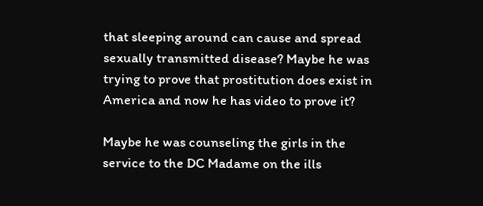that sleeping around can cause and spread sexually transmitted disease? Maybe he was trying to prove that prostitution does exist in America and now he has video to prove it?

Maybe he was counseling the girls in the service to the DC Madame on the ills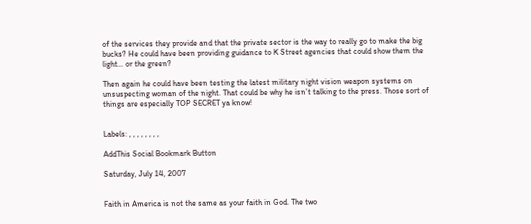of the services they provide and that the private sector is the way to really go to make the big bucks? He could have been providing guidance to K Street agencies that could show them the light… or the green?

Then again he could have been testing the latest military night vision weapon systems on unsuspecting woman of the night. That could be why he isn’t talking to the press. Those sort of things are especially TOP SECRET ya know!


Labels: , , , , , , , ,

AddThis Social Bookmark Button

Saturday, July 14, 2007


Faith in America is not the same as your faith in God. The two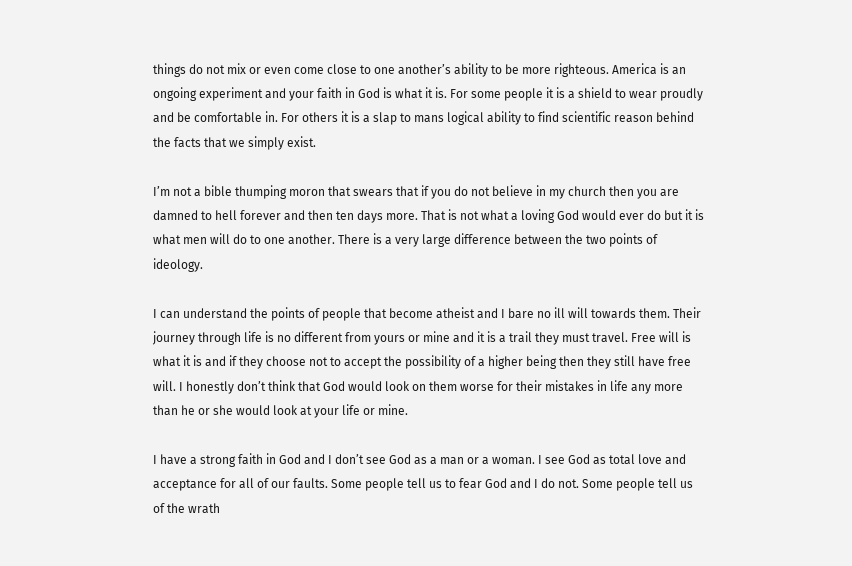things do not mix or even come close to one another’s ability to be more righteous. America is an ongoing experiment and your faith in God is what it is. For some people it is a shield to wear proudly and be comfortable in. For others it is a slap to mans logical ability to find scientific reason behind the facts that we simply exist.

I’m not a bible thumping moron that swears that if you do not believe in my church then you are damned to hell forever and then ten days more. That is not what a loving God would ever do but it is what men will do to one another. There is a very large difference between the two points of ideology.

I can understand the points of people that become atheist and I bare no ill will towards them. Their journey through life is no different from yours or mine and it is a trail they must travel. Free will is what it is and if they choose not to accept the possibility of a higher being then they still have free will. I honestly don’t think that God would look on them worse for their mistakes in life any more than he or she would look at your life or mine.

I have a strong faith in God and I don’t see God as a man or a woman. I see God as total love and acceptance for all of our faults. Some people tell us to fear God and I do not. Some people tell us of the wrath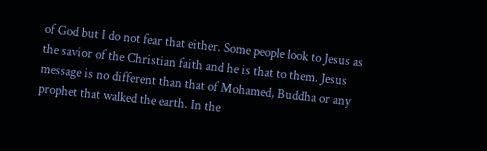of God but I do not fear that either. Some people look to Jesus as the savior of the Christian faith and he is that to them. Jesus message is no different than that of Mohamed, Buddha or any prophet that walked the earth. In the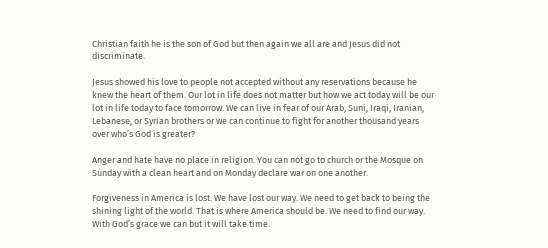Christian faith he is the son of God but then again we all are and Jesus did not discriminate.

Jesus showed his love to people not accepted without any reservations because he knew the heart of them. Our lot in life does not matter but how we act today will be our lot in life today to face tomorrow. We can live in fear of our Arab, Suni, Iraqi, Iranian, Lebanese, or Syrian brothers or we can continue to fight for another thousand years over who’s God is greater?

Anger and hate have no place in religion. You can not go to church or the Mosque on Sunday with a clean heart and on Monday declare war on one another.

Forgiveness in America is lost. We have lost our way. We need to get back to being the shining light of the world. That is where America should be. We need to find our way. With God’s grace we can but it will take time.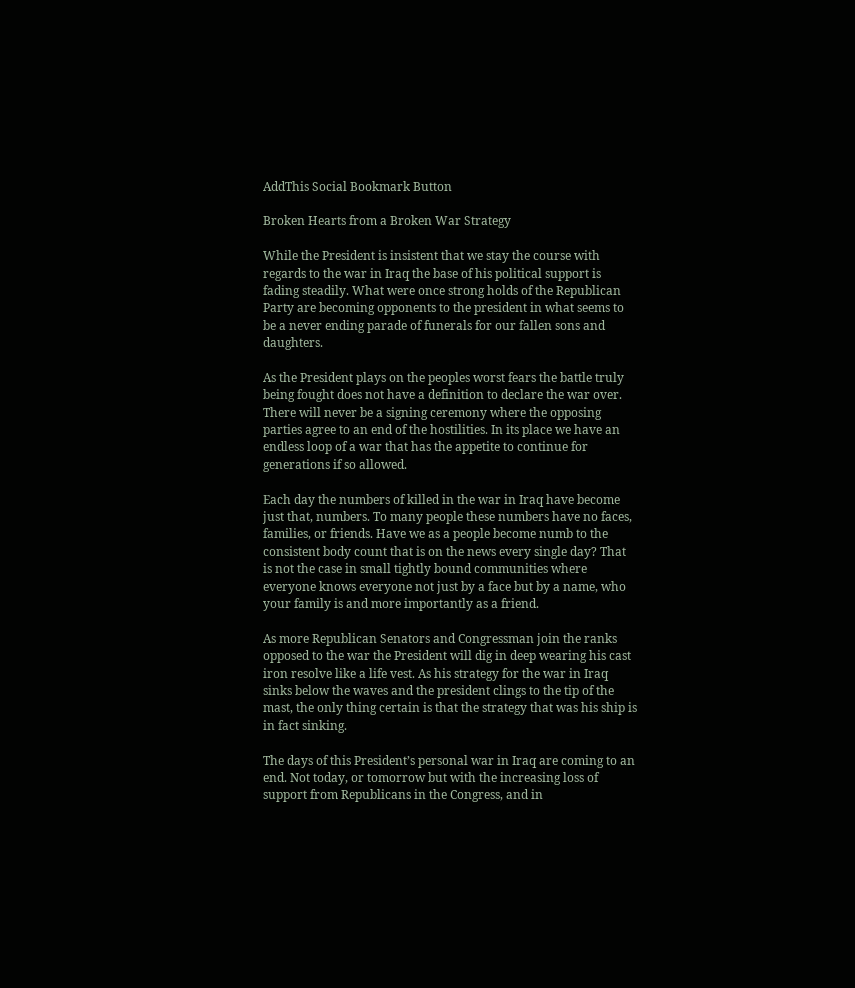AddThis Social Bookmark Button

Broken Hearts from a Broken War Strategy

While the President is insistent that we stay the course with regards to the war in Iraq the base of his political support is fading steadily. What were once strong holds of the Republican Party are becoming opponents to the president in what seems to be a never ending parade of funerals for our fallen sons and daughters.

As the President plays on the peoples worst fears the battle truly being fought does not have a definition to declare the war over. There will never be a signing ceremony where the opposing parties agree to an end of the hostilities. In its place we have an endless loop of a war that has the appetite to continue for generations if so allowed.

Each day the numbers of killed in the war in Iraq have become just that, numbers. To many people these numbers have no faces, families, or friends. Have we as a people become numb to the consistent body count that is on the news every single day? That is not the case in small tightly bound communities where everyone knows everyone not just by a face but by a name, who your family is and more importantly as a friend.

As more Republican Senators and Congressman join the ranks opposed to the war the President will dig in deep wearing his cast iron resolve like a life vest. As his strategy for the war in Iraq sinks below the waves and the president clings to the tip of the mast, the only thing certain is that the strategy that was his ship is in fact sinking.

The days of this President’s personal war in Iraq are coming to an end. Not today, or tomorrow but with the increasing loss of support from Republicans in the Congress, and in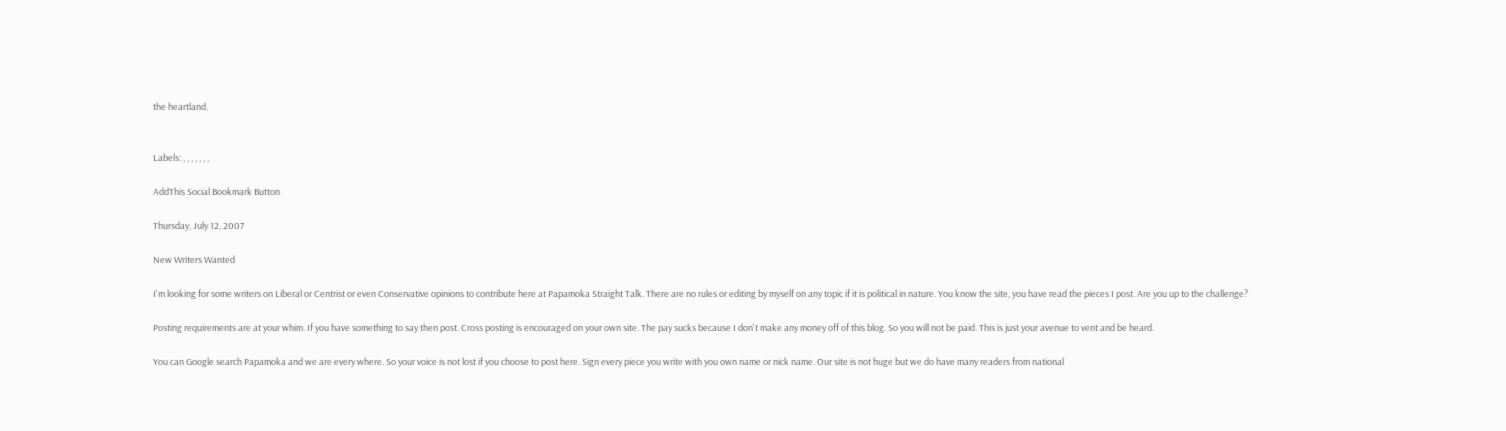the heartland.


Labels: , , , , , , ,

AddThis Social Bookmark Button

Thursday, July 12, 2007

New Writers Wanted

I'm looking for some writers on Liberal or Centrist or even Conservative opinions to contribute here at Papamoka Straight Talk. There are no rules or editing by myself on any topic if it is political in nature. You know the site, you have read the pieces I post. Are you up to the challenge?

Posting requirements are at your whim. If you have something to say then post. Cross posting is encouraged on your own site. The pay sucks because I don't make any money off of this blog. So you will not be paid. This is just your avenue to vent and be heard.

You can Google search Papamoka and we are every where. So your voice is not lost if you choose to post here. Sign every piece you write with you own name or nick name. Our site is not huge but we do have many readers from national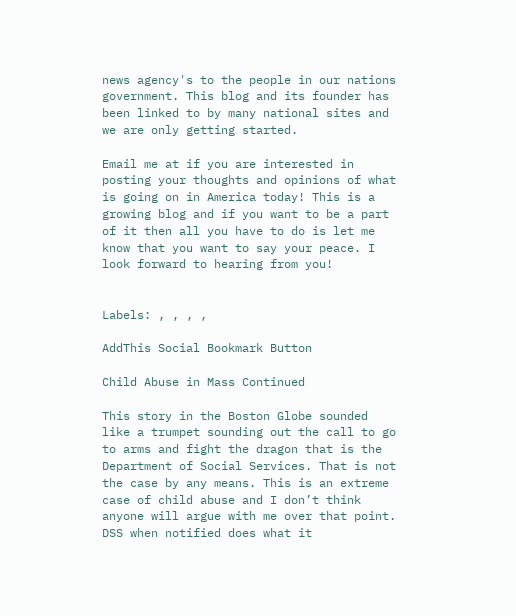news agency's to the people in our nations government. This blog and its founder has been linked to by many national sites and we are only getting started.

Email me at if you are interested in posting your thoughts and opinions of what is going on in America today! This is a growing blog and if you want to be a part of it then all you have to do is let me know that you want to say your peace. I look forward to hearing from you!


Labels: , , , ,

AddThis Social Bookmark Button

Child Abuse in Mass Continued

This story in the Boston Globe sounded like a trumpet sounding out the call to go to arms and fight the dragon that is the Department of Social Services. That is not the case by any means. This is an extreme case of child abuse and I don’t think anyone will argue with me over that point. DSS when notified does what it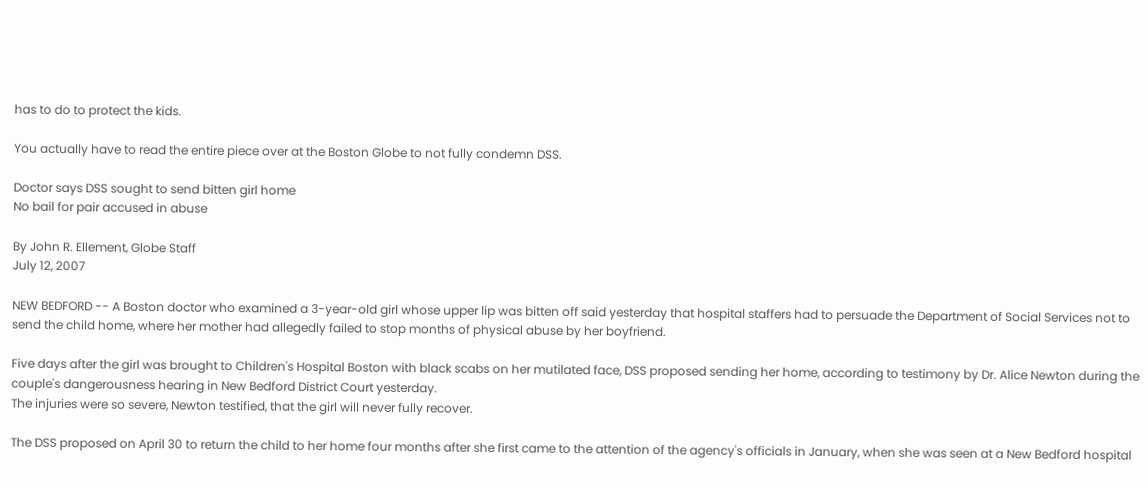has to do to protect the kids.

You actually have to read the entire piece over at the Boston Globe to not fully condemn DSS.

Doctor says DSS sought to send bitten girl home
No bail for pair accused in abuse

By John R. Ellement, Globe Staff
July 12, 2007

NEW BEDFORD -- A Boston doctor who examined a 3-year-old girl whose upper lip was bitten off said yesterday that hospital staffers had to persuade the Department of Social Services not to send the child home, where her mother had allegedly failed to stop months of physical abuse by her boyfriend.

Five days after the girl was brought to Children's Hospital Boston with black scabs on her mutilated face, DSS proposed sending her home, according to testimony by Dr. Alice Newton during the couple's dangerousness hearing in New Bedford District Court yesterday.
The injuries were so severe, Newton testified, that the girl will never fully recover.

The DSS proposed on April 30 to return the child to her home four months after she first came to the attention of the agency's officials in January, when she was seen at a New Bedford hospital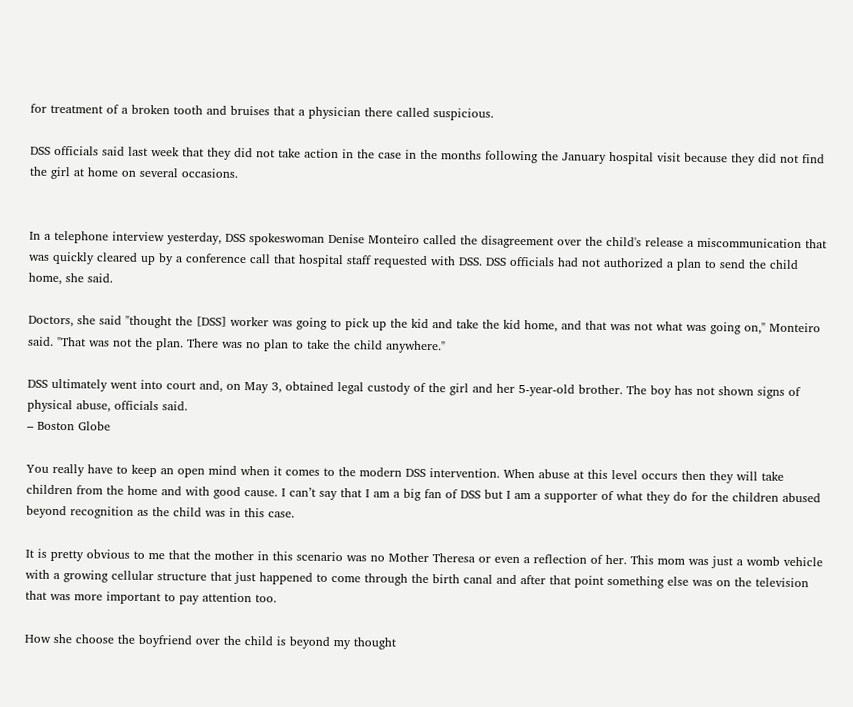for treatment of a broken tooth and bruises that a physician there called suspicious.

DSS officials said last week that they did not take action in the case in the months following the January hospital visit because they did not find the girl at home on several occasions.


In a telephone interview yesterday, DSS spokeswoman Denise Monteiro called the disagreement over the child's release a miscommunication that was quickly cleared up by a conference call that hospital staff requested with DSS. DSS officials had not authorized a plan to send the child home, she said.

Doctors, she said "thought the [DSS] worker was going to pick up the kid and take the kid home, and that was not what was going on," Monteiro said. "That was not the plan. There was no plan to take the child anywhere."

DSS ultimately went into court and, on May 3, obtained legal custody of the girl and her 5-year-old brother. The boy has not shown signs of physical abuse, officials said.
– Boston Globe

You really have to keep an open mind when it comes to the modern DSS intervention. When abuse at this level occurs then they will take children from the home and with good cause. I can’t say that I am a big fan of DSS but I am a supporter of what they do for the children abused beyond recognition as the child was in this case.

It is pretty obvious to me that the mother in this scenario was no Mother Theresa or even a reflection of her. This mom was just a womb vehicle with a growing cellular structure that just happened to come through the birth canal and after that point something else was on the television that was more important to pay attention too.

How she choose the boyfriend over the child is beyond my thought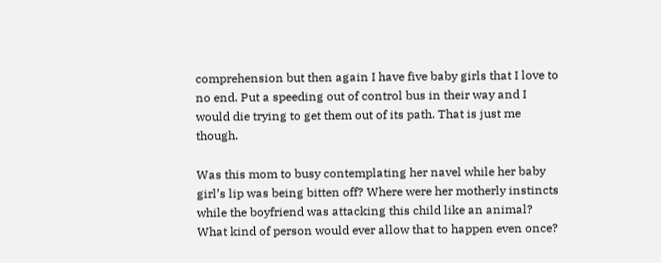comprehension but then again I have five baby girls that I love to no end. Put a speeding out of control bus in their way and I would die trying to get them out of its path. That is just me though.

Was this mom to busy contemplating her navel while her baby girl’s lip was being bitten off? Where were her motherly instincts while the boyfriend was attacking this child like an animal? What kind of person would ever allow that to happen even once?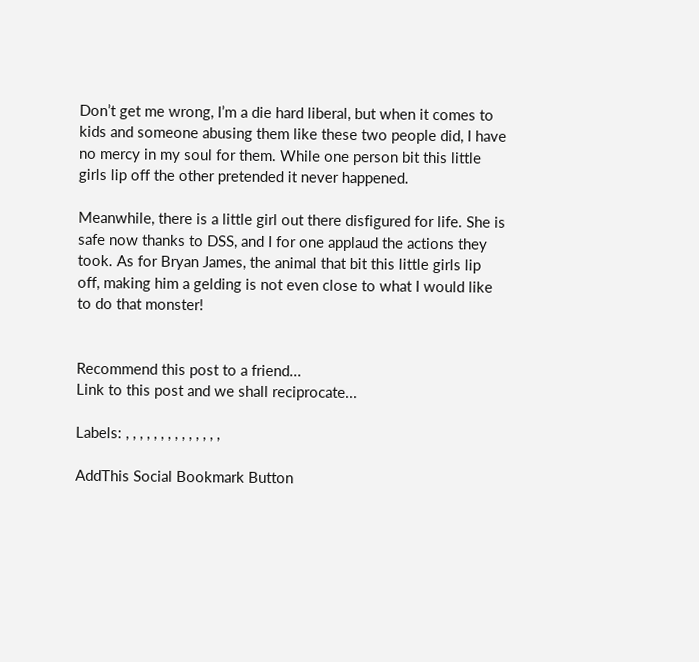Don’t get me wrong, I’m a die hard liberal, but when it comes to kids and someone abusing them like these two people did, I have no mercy in my soul for them. While one person bit this little girls lip off the other pretended it never happened.

Meanwhile, there is a little girl out there disfigured for life. She is safe now thanks to DSS, and I for one applaud the actions they took. As for Bryan James, the animal that bit this little girls lip off, making him a gelding is not even close to what I would like to do that monster!


Recommend this post to a friend...
Link to this post and we shall reciprocate...

Labels: , , , , , , , , , , , , , ,

AddThis Social Bookmark Button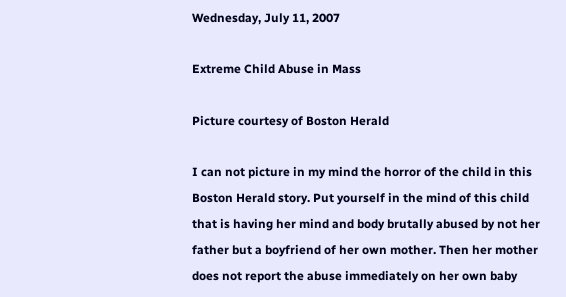Wednesday, July 11, 2007

Extreme Child Abuse in Mass

Picture courtesy of Boston Herald

I can not picture in my mind the horror of the child in this Boston Herald story. Put yourself in the mind of this child that is having her mind and body brutally abused by not her father but a boyfriend of her own mother. Then her mother does not report the abuse immediately on her own baby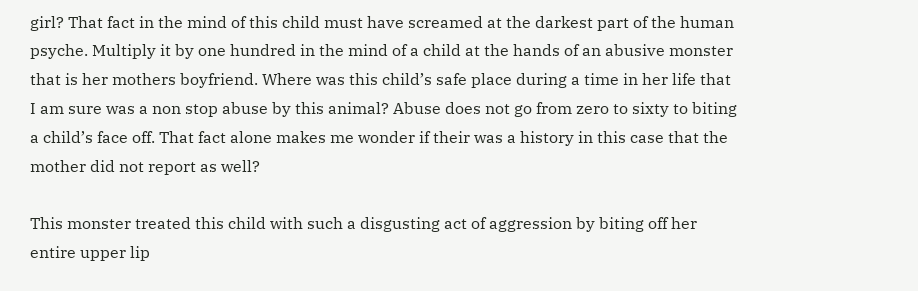girl? That fact in the mind of this child must have screamed at the darkest part of the human psyche. Multiply it by one hundred in the mind of a child at the hands of an abusive monster that is her mothers boyfriend. Where was this child’s safe place during a time in her life that I am sure was a non stop abuse by this animal? Abuse does not go from zero to sixty to biting a child’s face off. That fact alone makes me wonder if their was a history in this case that the mother did not report as well?

This monster treated this child with such a disgusting act of aggression by biting off her entire upper lip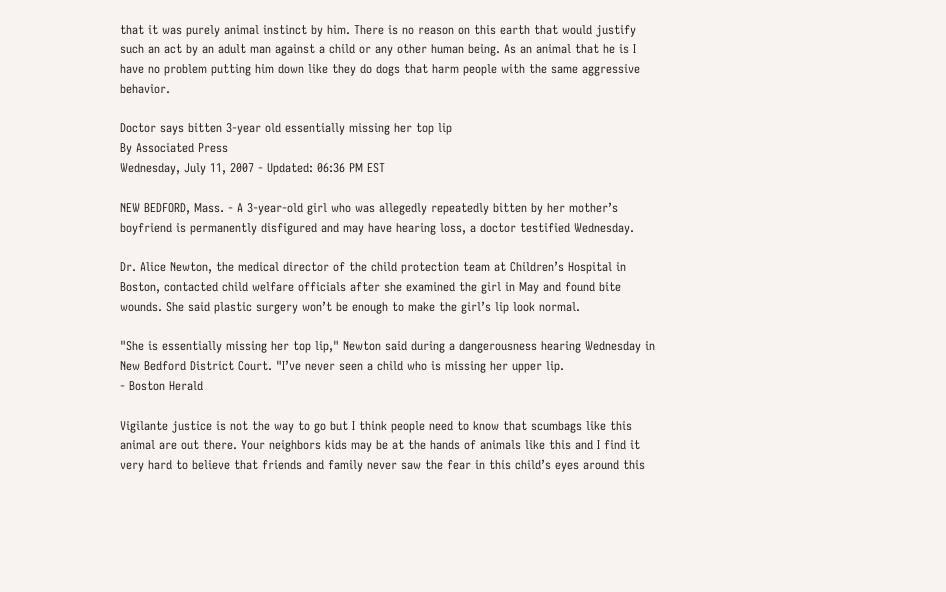that it was purely animal instinct by him. There is no reason on this earth that would justify such an act by an adult man against a child or any other human being. As an animal that he is I have no problem putting him down like they do dogs that harm people with the same aggressive behavior.

Doctor says bitten 3-year old essentially missing her top lip
By Associated Press
Wednesday, July 11, 2007 - Updated: 06:36 PM EST

NEW BEDFORD, Mass. - A 3-year-old girl who was allegedly repeatedly bitten by her mother’s boyfriend is permanently disfigured and may have hearing loss, a doctor testified Wednesday.

Dr. Alice Newton, the medical director of the child protection team at Children’s Hospital in Boston, contacted child welfare officials after she examined the girl in May and found bite wounds. She said plastic surgery won’t be enough to make the girl’s lip look normal.

"She is essentially missing her top lip," Newton said during a dangerousness hearing Wednesday in New Bedford District Court. "I’ve never seen a child who is missing her upper lip.
- Boston Herald

Vigilante justice is not the way to go but I think people need to know that scumbags like this animal are out there. Your neighbors kids may be at the hands of animals like this and I find it very hard to believe that friends and family never saw the fear in this child’s eyes around this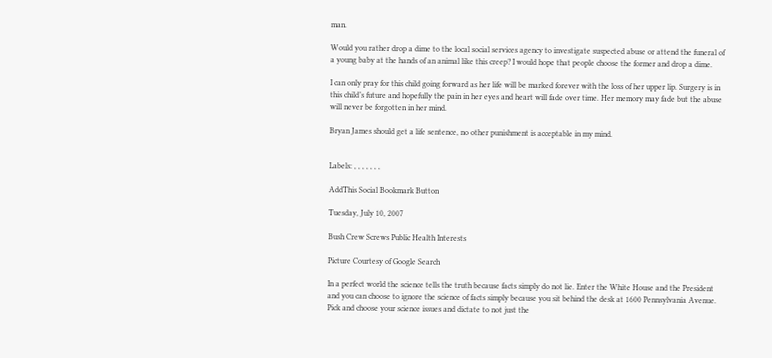man.

Would you rather drop a dime to the local social services agency to investigate suspected abuse or attend the funeral of a young baby at the hands of an animal like this creep? I would hope that people choose the former and drop a dime.

I can only pray for this child going forward as her life will be marked forever with the loss of her upper lip. Surgery is in this child’s future and hopefully the pain in her eyes and heart will fade over time. Her memory may fade but the abuse will never be forgotten in her mind.

Bryan James should get a life sentence, no other punishment is acceptable in my mind.


Labels: , , , , , , ,

AddThis Social Bookmark Button

Tuesday, July 10, 2007

Bush Crew Screws Public Health Interests

Picture Courtesy of Google Search

In a perfect world the science tells the truth because facts simply do not lie. Enter the White House and the President and you can choose to ignore the science of facts simply because you sit behind the desk at 1600 Pennsylvania Avenue. Pick and choose your science issues and dictate to not just the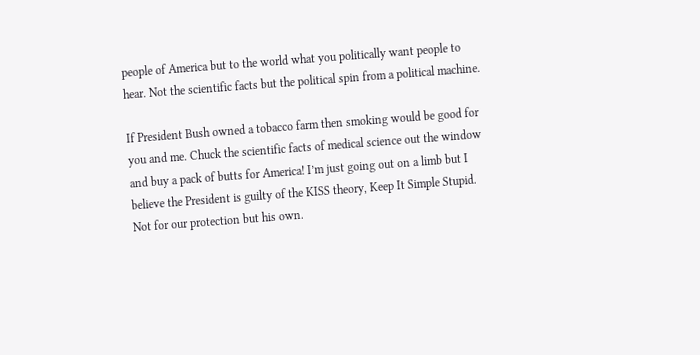people of America but to the world what you politically want people to hear. Not the scientific facts but the political spin from a political machine.

If President Bush owned a tobacco farm then smoking would be good for you and me. Chuck the scientific facts of medical science out the window and buy a pack of butts for America! I’m just going out on a limb but I believe the President is guilty of the KISS theory, Keep It Simple Stupid. Not for our protection but his own.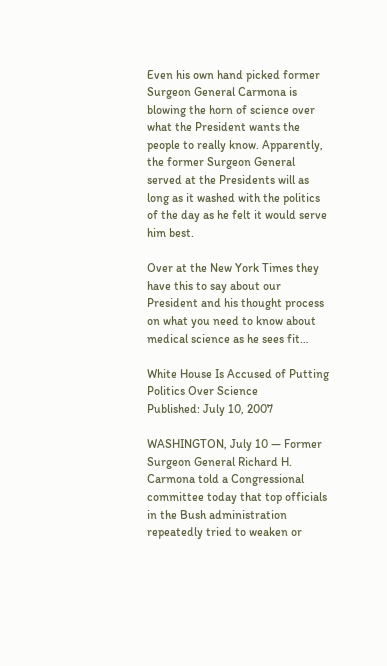Even his own hand picked former Surgeon General Carmona is blowing the horn of science over what the President wants the people to really know. Apparently, the former Surgeon General served at the Presidents will as long as it washed with the politics of the day as he felt it would serve him best.

Over at the New York Times they have this to say about our President and his thought process on what you need to know about medical science as he sees fit…

White House Is Accused of Putting Politics Over Science
Published: July 10, 2007

WASHINGTON, July 10 — Former Surgeon General Richard H. Carmona told a Congressional committee today that top officials in the Bush administration repeatedly tried to weaken or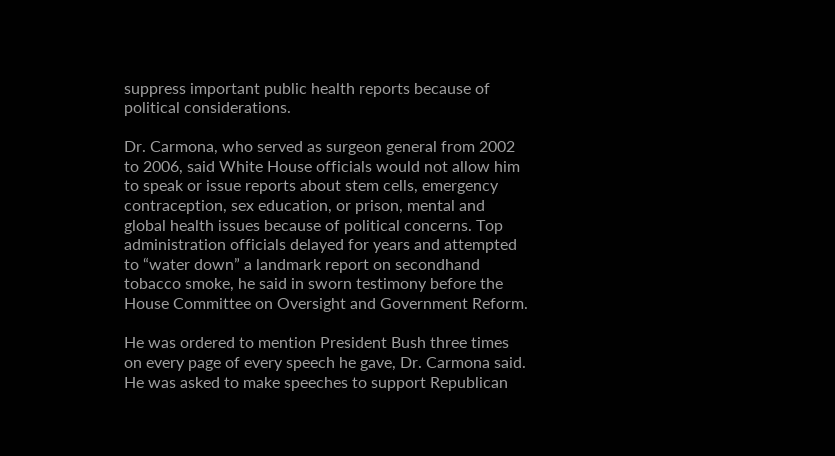suppress important public health reports because of political considerations.

Dr. Carmona, who served as surgeon general from 2002 to 2006, said White House officials would not allow him to speak or issue reports about stem cells, emergency contraception, sex education, or prison, mental and global health issues because of political concerns. Top administration officials delayed for years and attempted to “water down” a landmark report on secondhand tobacco smoke, he said in sworn testimony before the House Committee on Oversight and Government Reform.

He was ordered to mention President Bush three times on every page of every speech he gave, Dr. Carmona said. He was asked to make speeches to support Republican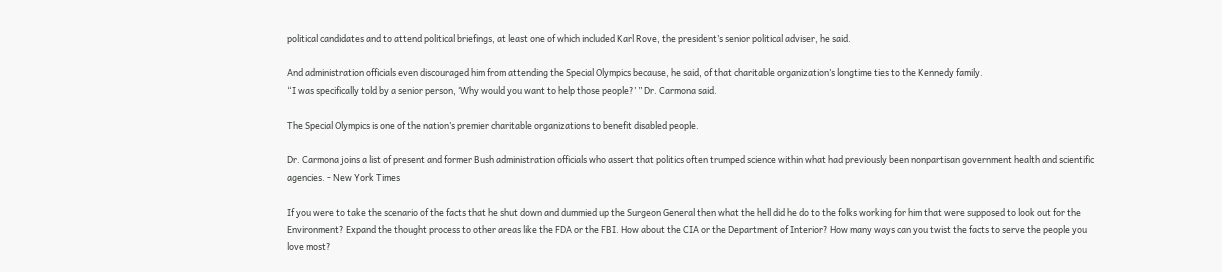political candidates and to attend political briefings, at least one of which included Karl Rove, the president’s senior political adviser, he said.

And administration officials even discouraged him from attending the Special Olympics because, he said, of that charitable organization’s longtime ties to the Kennedy family.
“I was specifically told by a senior person, ‘Why would you want to help those people?’ ” Dr. Carmona said.

The Special Olympics is one of the nation’s premier charitable organizations to benefit disabled people.

Dr. Carmona joins a list of present and former Bush administration officials who assert that politics often trumped science within what had previously been nonpartisan government health and scientific agencies. - New York Times

If you were to take the scenario of the facts that he shut down and dummied up the Surgeon General then what the hell did he do to the folks working for him that were supposed to look out for the Environment? Expand the thought process to other areas like the FDA or the FBI. How about the CIA or the Department of Interior? How many ways can you twist the facts to serve the people you love most?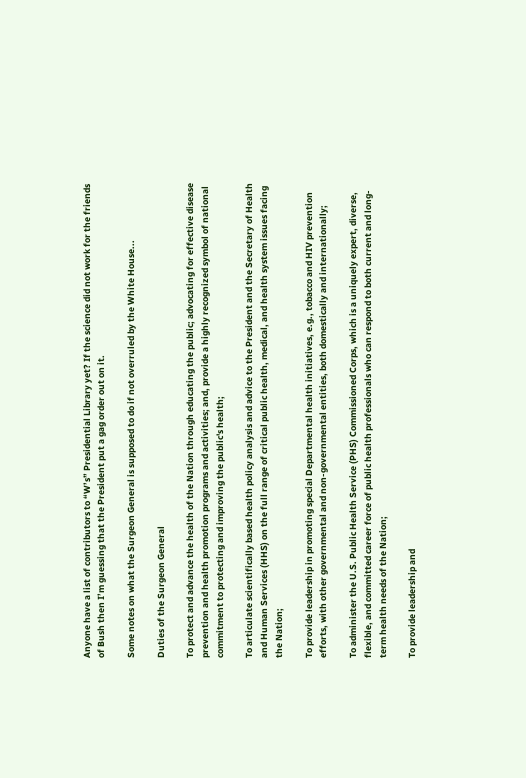Anyone have a list of contributors to “W’s” Presidential Library yet? If the science did not work for the friends of Bush then I’m guessing that the President put a gag order out on it.

Some notes on what the Surgeon General is supposed to do if not overruled by the White House...

Duties of the Surgeon General

To protect and advance the health of the Nation through educating the public; advocating for effective disease prevention and health promotion programs and activities; and, provide a highly recognized symbol of national commitment to protecting and improving the public's health;

To articulate scientifically based health policy analysis and advice to the President and the Secretary of Health and Human Services (HHS) on the full range of critical public health, medical, and health system issues facing the Nation;

To provide leadership in promoting special Departmental health initiatives, e.g., tobacco and HIV prevention efforts, with other governmental and non-governmental entities, both domestically and internationally;

To administer the U.S. Public Health Service (PHS) Commissioned Corps, which is a uniquely expert, diverse, flexible, and committed career force of public health professionals who can respond to both current and long-term health needs of the Nation;

To provide leadership and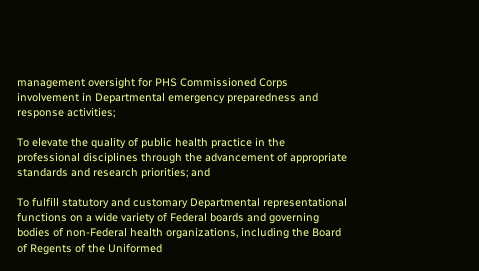management oversight for PHS Commissioned Corps involvement in Departmental emergency preparedness and response activities;

To elevate the quality of public health practice in the professional disciplines through the advancement of appropriate standards and research priorities; and

To fulfill statutory and customary Departmental representational functions on a wide variety of Federal boards and governing bodies of non-Federal health organizations, including the Board of Regents of the Uniformed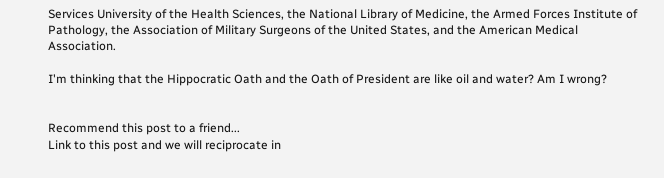Services University of the Health Sciences, the National Library of Medicine, the Armed Forces Institute of Pathology, the Association of Military Surgeons of the United States, and the American Medical Association.

I'm thinking that the Hippocratic Oath and the Oath of President are like oil and water? Am I wrong?


Recommend this post to a friend...
Link to this post and we will reciprocate in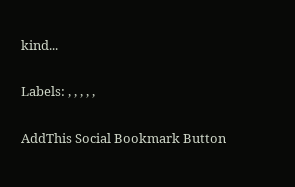kind...

Labels: , , , , ,

AddThis Social Bookmark Button